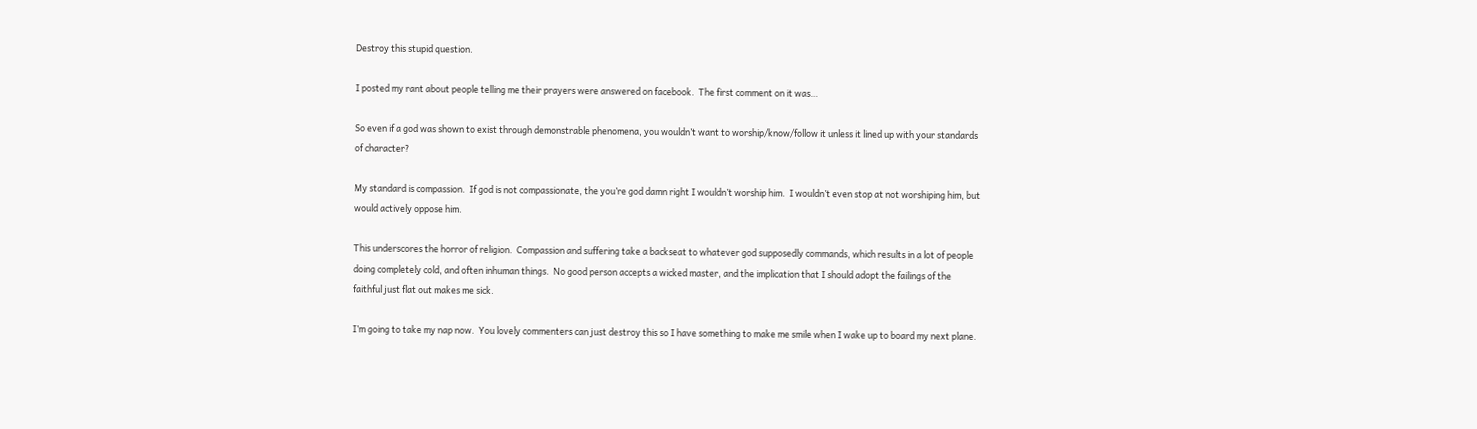Destroy this stupid question.

I posted my rant about people telling me their prayers were answered on facebook.  The first comment on it was…

So even if a god was shown to exist through demonstrable phenomena, you wouldn’t want to worship/know/follow it unless it lined up with your standards of character?

My standard is compassion.  If god is not compassionate, the you’re god damn right I wouldn’t worship him.  I wouldn’t even stop at not worshiping him, but would actively oppose him.

This underscores the horror of religion.  Compassion and suffering take a backseat to whatever god supposedly commands, which results in a lot of people doing completely cold, and often inhuman things.  No good person accepts a wicked master, and the implication that I should adopt the failings of the faithful just flat out makes me sick.

I’m going to take my nap now.  You lovely commenters can just destroy this so I have something to make me smile when I wake up to board my next plane.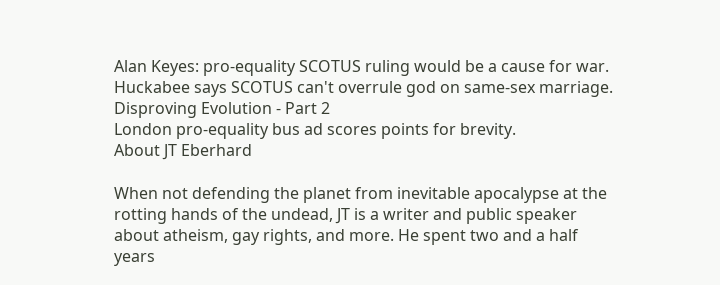Alan Keyes: pro-equality SCOTUS ruling would be a cause for war.
Huckabee says SCOTUS can't overrule god on same-sex marriage.
Disproving Evolution - Part 2
London pro-equality bus ad scores points for brevity.
About JT Eberhard

When not defending the planet from inevitable apocalypse at the rotting hands of the undead, JT is a writer and public speaker about atheism, gay rights, and more. He spent two and a half years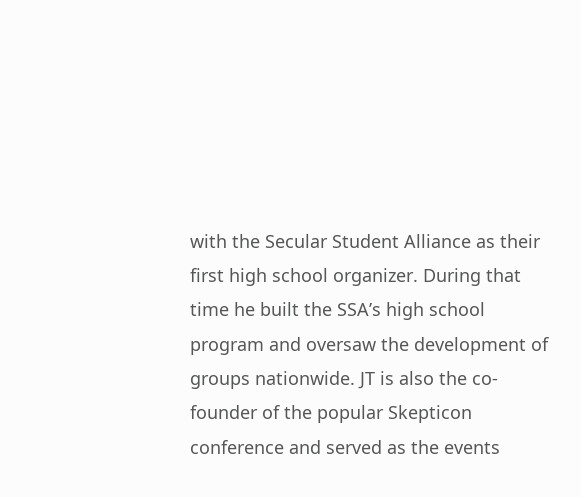with the Secular Student Alliance as their first high school organizer. During that time he built the SSA’s high school program and oversaw the development of groups nationwide. JT is also the co-founder of the popular Skepticon conference and served as the events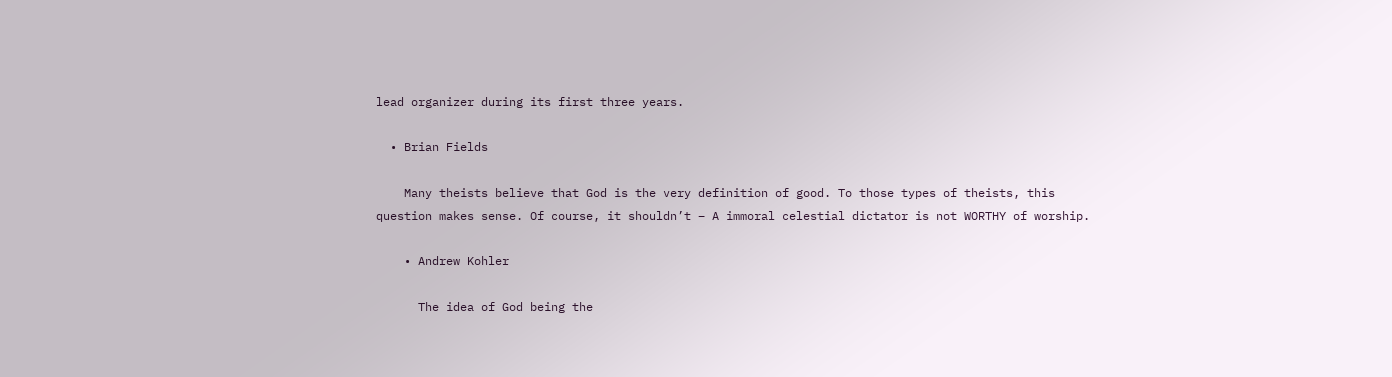lead organizer during its first three years.

  • Brian Fields

    Many theists believe that God is the very definition of good. To those types of theists, this question makes sense. Of course, it shouldn’t – A immoral celestial dictator is not WORTHY of worship.

    • Andrew Kohler

      The idea of God being the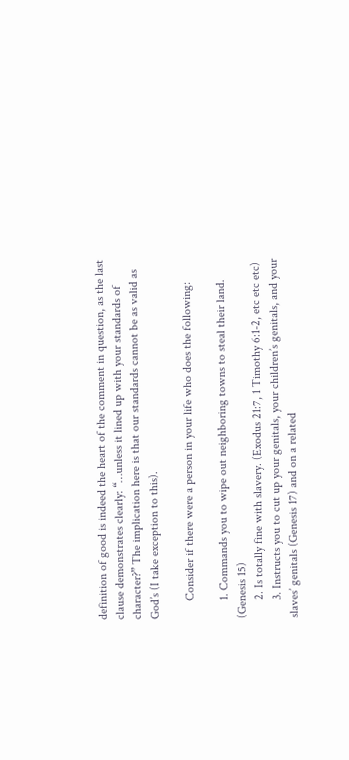definition of good is indeed the heart of the comment in question, as the last clause demonstrates clearly: “…unless it lined up with your standards of character?” The implication here is that our standards cannot be as valid as God’s (I take exception to this).

      Consider if there were a person in your life who does the following:

      1. Commands you to wipe out neighboring towns to steal their land. (Genesis 15)
      2. Is totally fine with slavery. (Exodus 21:7, 1 Timothy 6:1-2, etc etc etc)
      3. Instructs you to cut up your genitals, your children’s genitals, and your slaves’ genitals (Genesis 17) and on a related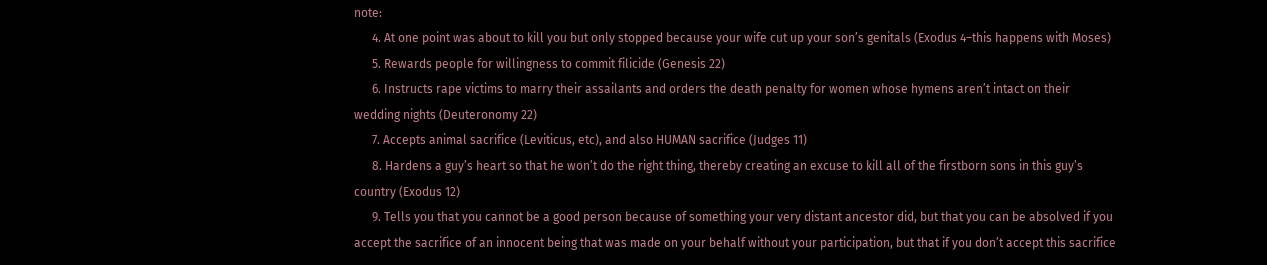note:
      4. At one point was about to kill you but only stopped because your wife cut up your son’s genitals (Exodus 4–this happens with Moses)
      5. Rewards people for willingness to commit filicide (Genesis 22)
      6. Instructs rape victims to marry their assailants and orders the death penalty for women whose hymens aren’t intact on their wedding nights (Deuteronomy 22)
      7. Accepts animal sacrifice (Leviticus, etc), and also HUMAN sacrifice (Judges 11)
      8. Hardens a guy’s heart so that he won’t do the right thing, thereby creating an excuse to kill all of the firstborn sons in this guy’s country (Exodus 12)
      9. Tells you that you cannot be a good person because of something your very distant ancestor did, but that you can be absolved if you accept the sacrifice of an innocent being that was made on your behalf without your participation, but that if you don’t accept this sacrifice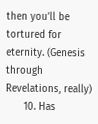then you’ll be tortured for eternity. (Genesis through Revelations, really)
      10. Has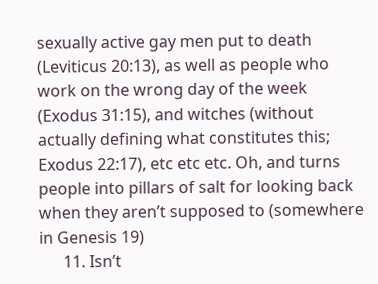sexually active gay men put to death (Leviticus 20:13), as well as people who work on the wrong day of the week (Exodus 31:15), and witches (without actually defining what constitutes this; Exodus 22:17), etc etc etc. Oh, and turns people into pillars of salt for looking back when they aren’t supposed to (somewhere in Genesis 19)
      11. Isn’t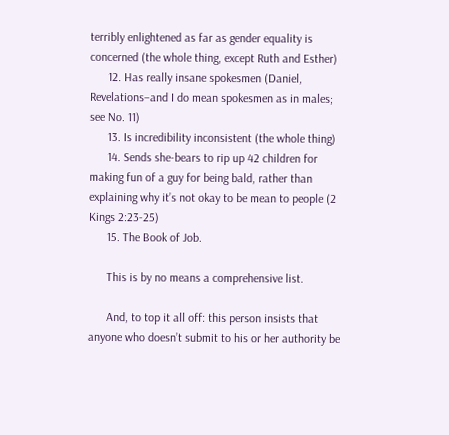terribly enlightened as far as gender equality is concerned (the whole thing, except Ruth and Esther)
      12. Has really insane spokesmen (Daniel, Revelations–and I do mean spokesmen as in males; see No. 11)
      13. Is incredibility inconsistent (the whole thing)
      14. Sends she-bears to rip up 42 children for making fun of a guy for being bald, rather than explaining why it’s not okay to be mean to people (2 Kings 2:23-25)
      15. The Book of Job.

      This is by no means a comprehensive list.

      And, to top it all off: this person insists that anyone who doesn’t submit to his or her authority be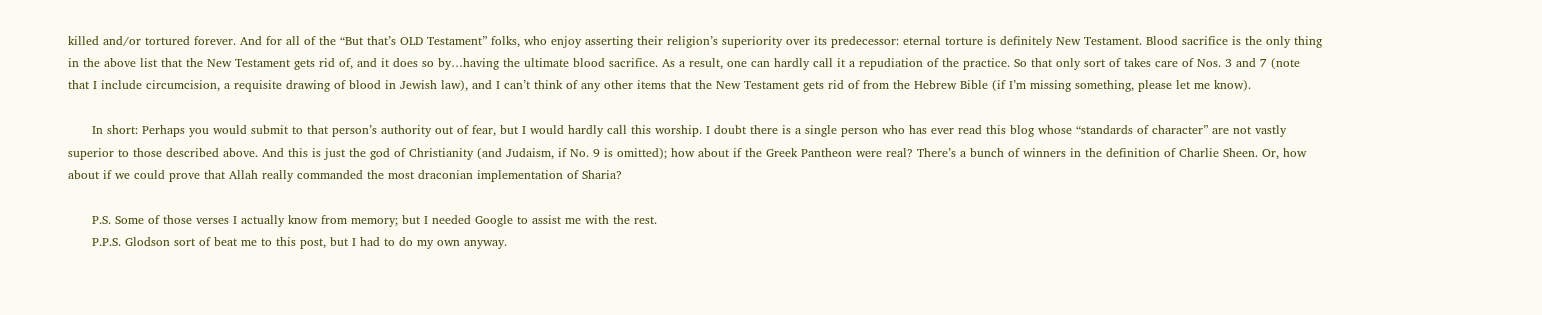killed and/or tortured forever. And for all of the “But that’s OLD Testament” folks, who enjoy asserting their religion’s superiority over its predecessor: eternal torture is definitely New Testament. Blood sacrifice is the only thing in the above list that the New Testament gets rid of, and it does so by…having the ultimate blood sacrifice. As a result, one can hardly call it a repudiation of the practice. So that only sort of takes care of Nos. 3 and 7 (note that I include circumcision, a requisite drawing of blood in Jewish law), and I can’t think of any other items that the New Testament gets rid of from the Hebrew Bible (if I’m missing something, please let me know).

      In short: Perhaps you would submit to that person’s authority out of fear, but I would hardly call this worship. I doubt there is a single person who has ever read this blog whose “standards of character” are not vastly superior to those described above. And this is just the god of Christianity (and Judaism, if No. 9 is omitted); how about if the Greek Pantheon were real? There’s a bunch of winners in the definition of Charlie Sheen. Or, how about if we could prove that Allah really commanded the most draconian implementation of Sharia?

      P.S. Some of those verses I actually know from memory; but I needed Google to assist me with the rest.
      P.P.S. Glodson sort of beat me to this post, but I had to do my own anyway.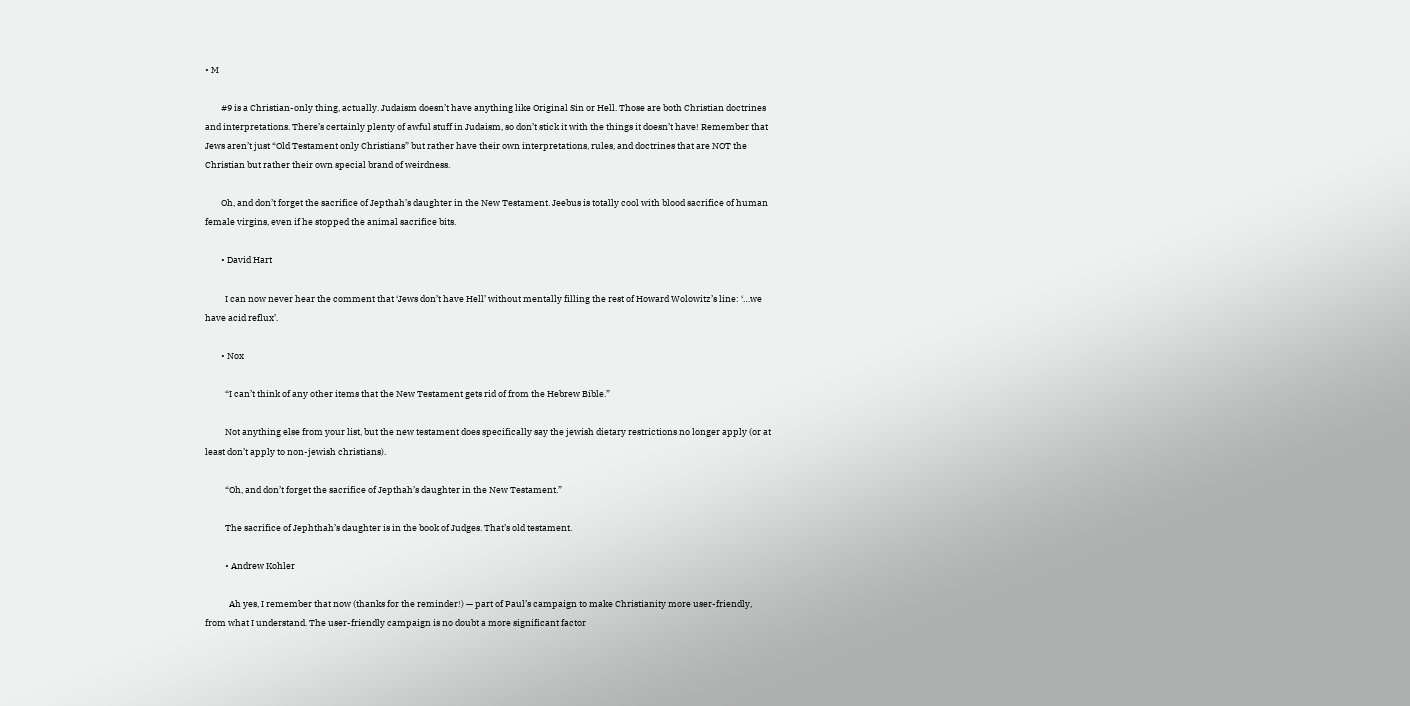• M

        #9 is a Christian-only thing, actually. Judaism doesn’t have anything like Original Sin or Hell. Those are both Christian doctrines and interpretations. There’s certainly plenty of awful stuff in Judaism, so don’t stick it with the things it doesn’t have! Remember that Jews aren’t just “Old Testament only Christians” but rather have their own interpretations, rules, and doctrines that are NOT the Christian but rather their own special brand of weirdness.

        Oh, and don’t forget the sacrifice of Jepthah’s daughter in the New Testament. Jeebus is totally cool with blood sacrifice of human female virgins, even if he stopped the animal sacrifice bits.

        • David Hart

          I can now never hear the comment that ‘Jews don’t have Hell’ without mentally filling the rest of Howard Wolowitz’s line: ‘…we have acid reflux’.

        • Nox

          “I can’t think of any other items that the New Testament gets rid of from the Hebrew Bible.”

          Not anything else from your list, but the new testament does specifically say the jewish dietary restrictions no longer apply (or at least don’t apply to non-jewish christians).

          “Oh, and don’t forget the sacrifice of Jepthah’s daughter in the New Testament.”

          The sacrifice of Jephthah’s daughter is in the book of Judges. That’s old testament.

          • Andrew Kohler

            Ah yes, I remember that now (thanks for the reminder!) — part of Paul’s campaign to make Christianity more user-friendly, from what I understand. The user-friendly campaign is no doubt a more significant factor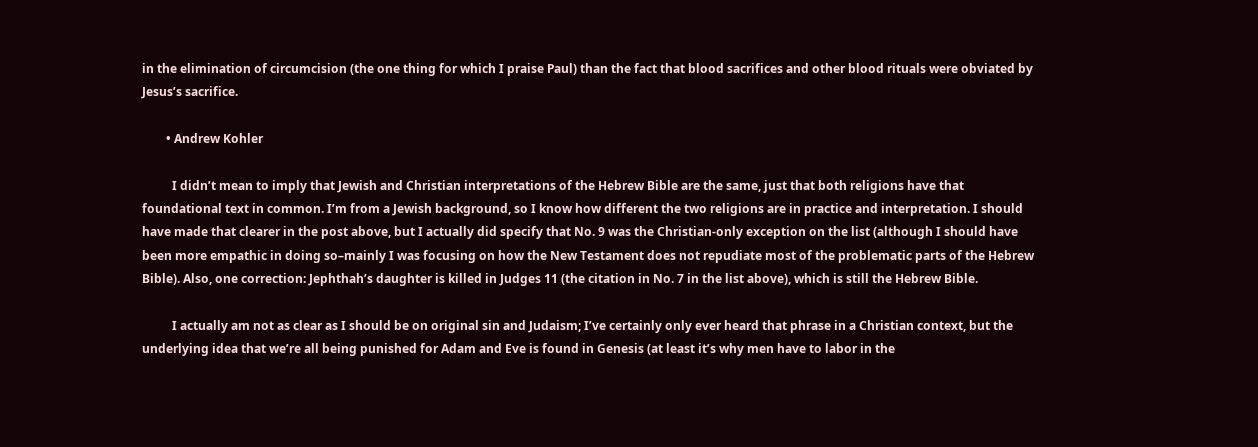in the elimination of circumcision (the one thing for which I praise Paul) than the fact that blood sacrifices and other blood rituals were obviated by Jesus’s sacrifice.

        • Andrew Kohler

          I didn’t mean to imply that Jewish and Christian interpretations of the Hebrew Bible are the same, just that both religions have that foundational text in common. I’m from a Jewish background, so I know how different the two religions are in practice and interpretation. I should have made that clearer in the post above, but I actually did specify that No. 9 was the Christian-only exception on the list (although I should have been more empathic in doing so–mainly I was focusing on how the New Testament does not repudiate most of the problematic parts of the Hebrew Bible). Also, one correction: Jephthah’s daughter is killed in Judges 11 (the citation in No. 7 in the list above), which is still the Hebrew Bible.

          I actually am not as clear as I should be on original sin and Judaism; I’ve certainly only ever heard that phrase in a Christian context, but the underlying idea that we’re all being punished for Adam and Eve is found in Genesis (at least it’s why men have to labor in the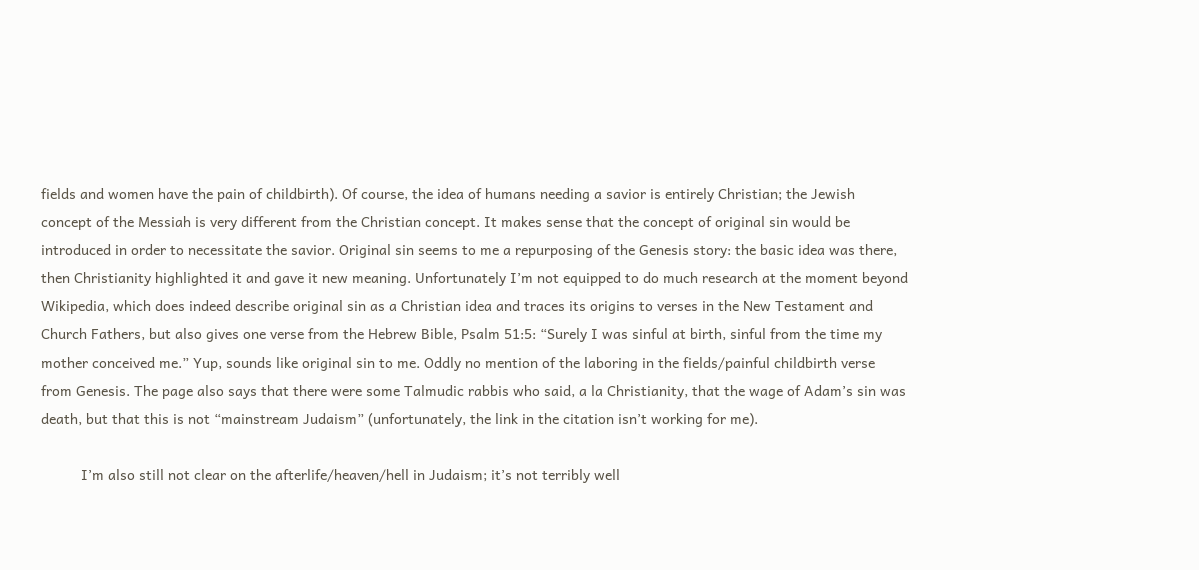fields and women have the pain of childbirth). Of course, the idea of humans needing a savior is entirely Christian; the Jewish concept of the Messiah is very different from the Christian concept. It makes sense that the concept of original sin would be introduced in order to necessitate the savior. Original sin seems to me a repurposing of the Genesis story: the basic idea was there, then Christianity highlighted it and gave it new meaning. Unfortunately I’m not equipped to do much research at the moment beyond Wikipedia, which does indeed describe original sin as a Christian idea and traces its origins to verses in the New Testament and Church Fathers, but also gives one verse from the Hebrew Bible, Psalm 51:5: “Surely I was sinful at birth, sinful from the time my mother conceived me.” Yup, sounds like original sin to me. Oddly no mention of the laboring in the fields/painful childbirth verse from Genesis. The page also says that there were some Talmudic rabbis who said, a la Christianity, that the wage of Adam’s sin was death, but that this is not “mainstream Judaism” (unfortunately, the link in the citation isn’t working for me).

          I’m also still not clear on the afterlife/heaven/hell in Judaism; it’s not terribly well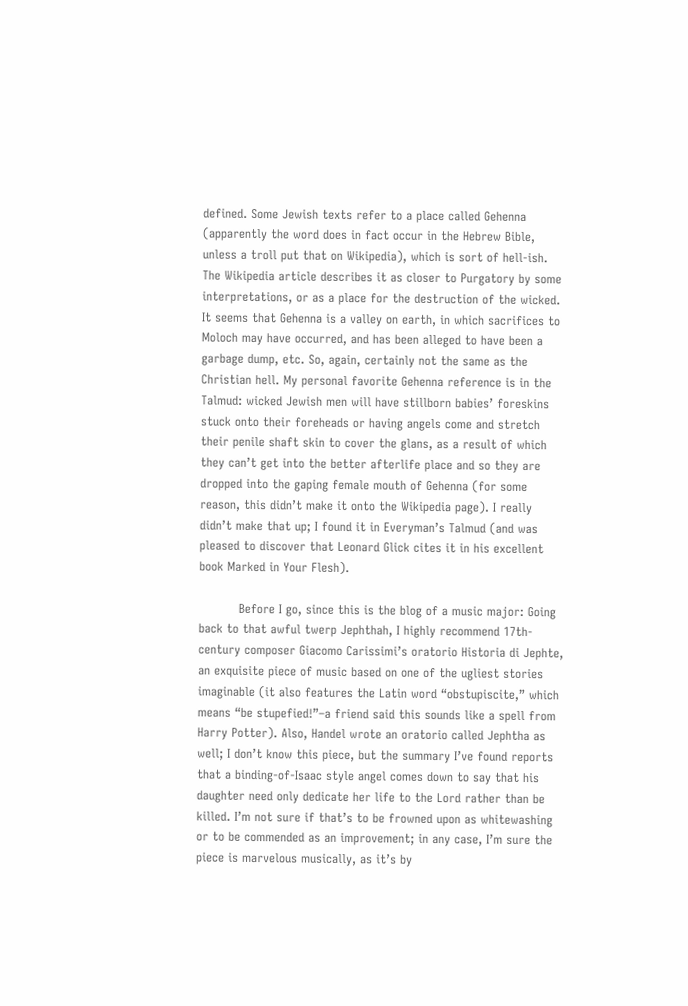defined. Some Jewish texts refer to a place called Gehenna (apparently the word does in fact occur in the Hebrew Bible, unless a troll put that on Wikipedia), which is sort of hell-ish. The Wikipedia article describes it as closer to Purgatory by some interpretations, or as a place for the destruction of the wicked. It seems that Gehenna is a valley on earth, in which sacrifices to Moloch may have occurred, and has been alleged to have been a garbage dump, etc. So, again, certainly not the same as the Christian hell. My personal favorite Gehenna reference is in the Talmud: wicked Jewish men will have stillborn babies’ foreskins stuck onto their foreheads or having angels come and stretch their penile shaft skin to cover the glans, as a result of which they can’t get into the better afterlife place and so they are dropped into the gaping female mouth of Gehenna (for some reason, this didn’t make it onto the Wikipedia page). I really didn’t make that up; I found it in Everyman’s Talmud (and was pleased to discover that Leonard Glick cites it in his excellent book Marked in Your Flesh).

          Before I go, since this is the blog of a music major: Going back to that awful twerp Jephthah, I highly recommend 17th-century composer Giacomo Carissimi’s oratorio Historia di Jephte, an exquisite piece of music based on one of the ugliest stories imaginable (it also features the Latin word “obstupiscite,” which means “be stupefied!”–a friend said this sounds like a spell from Harry Potter). Also, Handel wrote an oratorio called Jephtha as well; I don’t know this piece, but the summary I’ve found reports that a binding-of-Isaac style angel comes down to say that his daughter need only dedicate her life to the Lord rather than be killed. I’m not sure if that’s to be frowned upon as whitewashing or to be commended as an improvement; in any case, I’m sure the piece is marvelous musically, as it’s by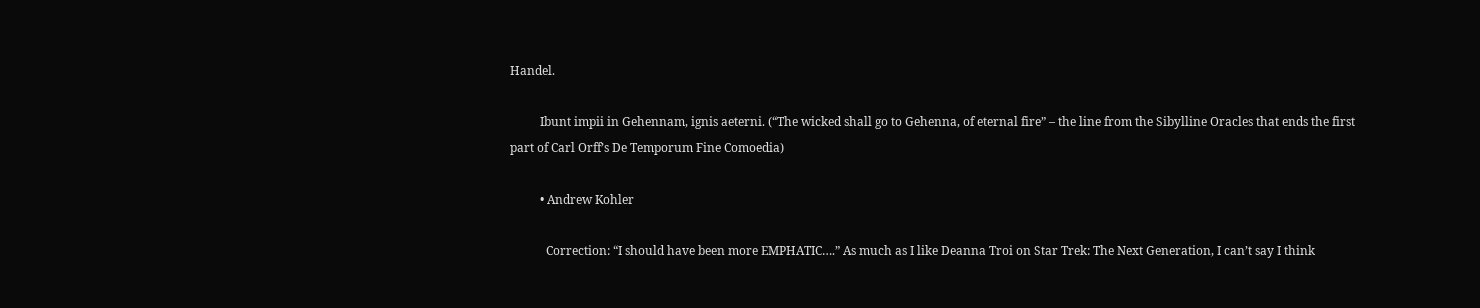Handel.

          Ibunt impii in Gehennam, ignis aeterni. (“The wicked shall go to Gehenna, of eternal fire” – the line from the Sibylline Oracles that ends the first part of Carl Orff’s De Temporum Fine Comoedia)

          • Andrew Kohler

            Correction: “I should have been more EMPHATIC….” As much as I like Deanna Troi on Star Trek: The Next Generation, I can’t say I think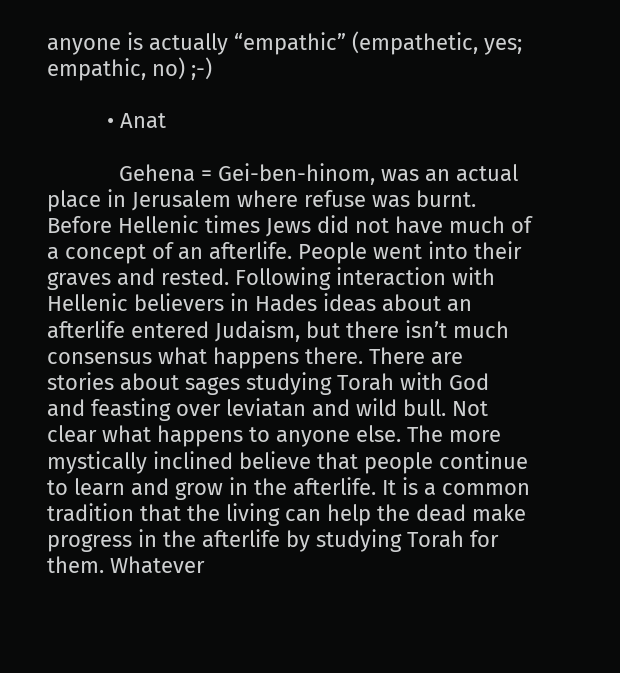anyone is actually “empathic” (empathetic, yes; empathic, no) ;-)

          • Anat

            Gehena = Gei-ben-hinom, was an actual place in Jerusalem where refuse was burnt. Before Hellenic times Jews did not have much of a concept of an afterlife. People went into their graves and rested. Following interaction with Hellenic believers in Hades ideas about an afterlife entered Judaism, but there isn’t much consensus what happens there. There are stories about sages studying Torah with God and feasting over leviatan and wild bull. Not clear what happens to anyone else. The more mystically inclined believe that people continue to learn and grow in the afterlife. It is a common tradition that the living can help the dead make progress in the afterlife by studying Torah for them. Whatever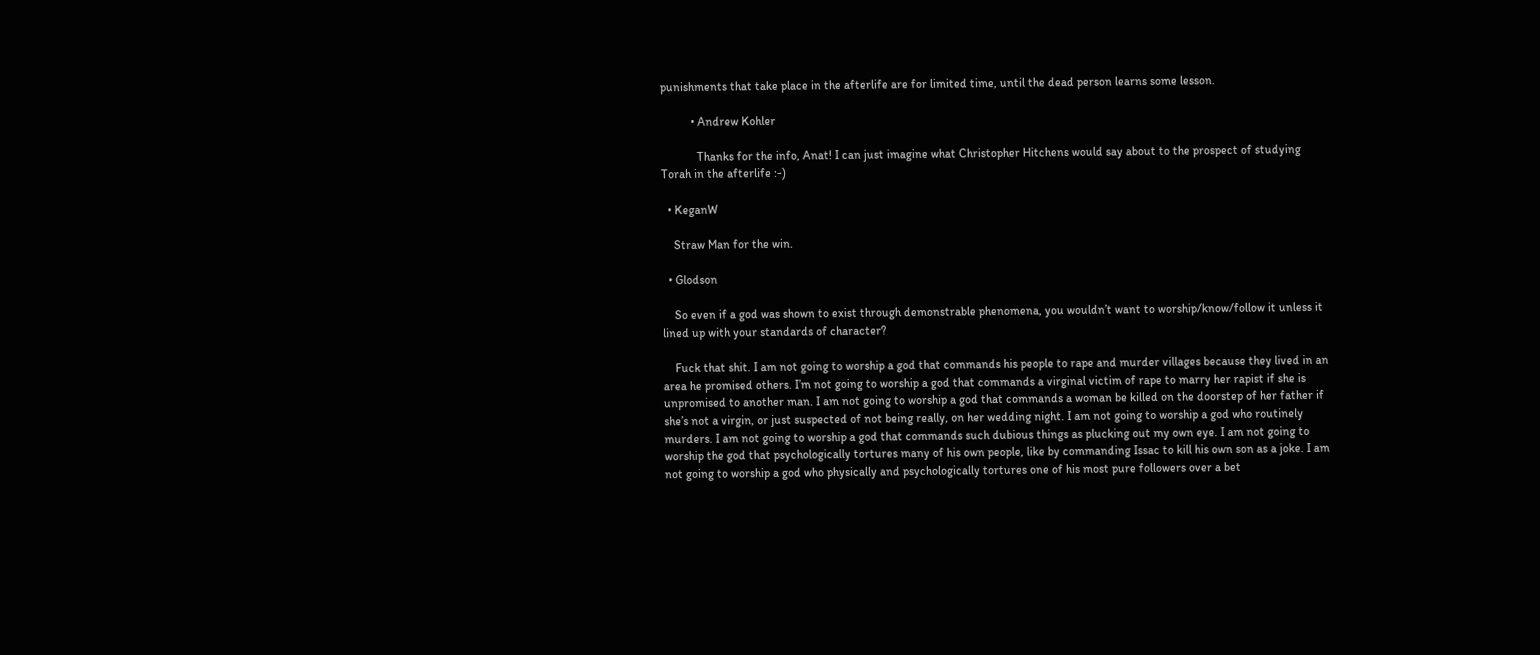punishments that take place in the afterlife are for limited time, until the dead person learns some lesson.

          • Andrew Kohler

            Thanks for the info, Anat! I can just imagine what Christopher Hitchens would say about to the prospect of studying Torah in the afterlife :-)

  • KeganW

    Straw Man for the win.

  • Glodson

    So even if a god was shown to exist through demonstrable phenomena, you wouldn’t want to worship/know/follow it unless it lined up with your standards of character?

    Fuck that shit. I am not going to worship a god that commands his people to rape and murder villages because they lived in an area he promised others. I’m not going to worship a god that commands a virginal victim of rape to marry her rapist if she is unpromised to another man. I am not going to worship a god that commands a woman be killed on the doorstep of her father if she’s not a virgin, or just suspected of not being really, on her wedding night. I am not going to worship a god who routinely murders. I am not going to worship a god that commands such dubious things as plucking out my own eye. I am not going to worship the god that psychologically tortures many of his own people, like by commanding Issac to kill his own son as a joke. I am not going to worship a god who physically and psychologically tortures one of his most pure followers over a bet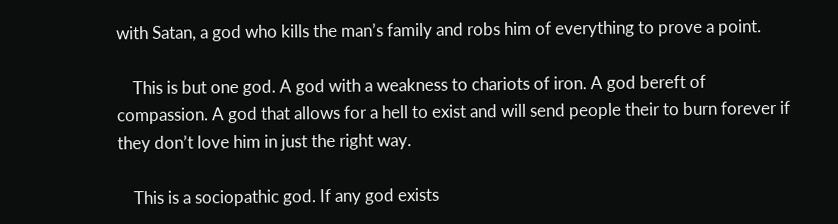with Satan, a god who kills the man’s family and robs him of everything to prove a point.

    This is but one god. A god with a weakness to chariots of iron. A god bereft of compassion. A god that allows for a hell to exist and will send people their to burn forever if they don’t love him in just the right way.

    This is a sociopathic god. If any god exists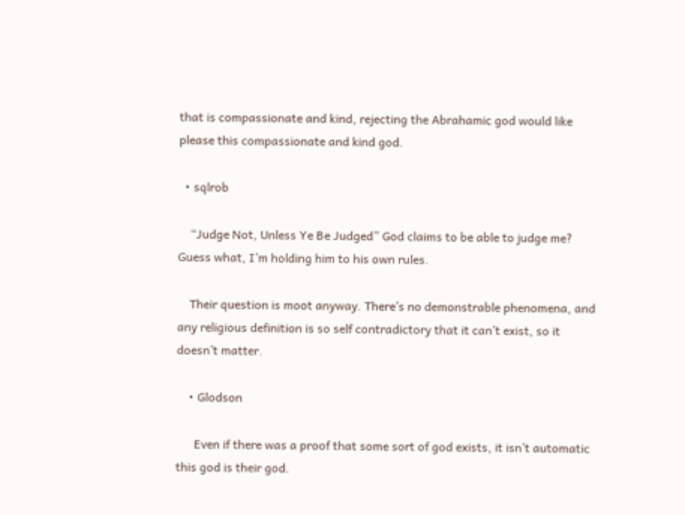that is compassionate and kind, rejecting the Abrahamic god would like please this compassionate and kind god.

  • sqlrob

    “Judge Not, Unless Ye Be Judged” God claims to be able to judge me? Guess what, I’m holding him to his own rules.

    Their question is moot anyway. There’s no demonstrable phenomena, and any religious definition is so self contradictory that it can’t exist, so it doesn’t matter.

    • Glodson

      Even if there was a proof that some sort of god exists, it isn’t automatic this god is their god.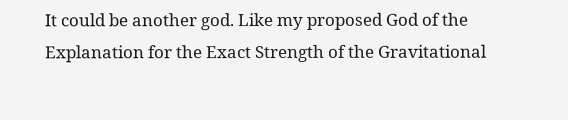It could be another god. Like my proposed God of the Explanation for the Exact Strength of the Gravitational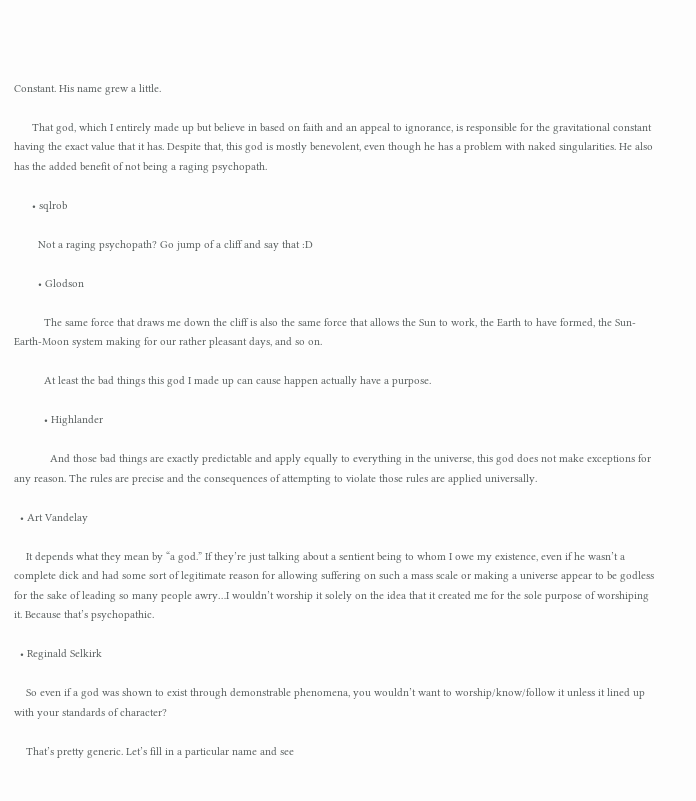Constant. His name grew a little.

      That god, which I entirely made up but believe in based on faith and an appeal to ignorance, is responsible for the gravitational constant having the exact value that it has. Despite that, this god is mostly benevolent, even though he has a problem with naked singularities. He also has the added benefit of not being a raging psychopath.

      • sqlrob

        Not a raging psychopath? Go jump of a cliff and say that :D

        • Glodson

          The same force that draws me down the cliff is also the same force that allows the Sun to work, the Earth to have formed, the Sun-Earth-Moon system making for our rather pleasant days, and so on.

          At least the bad things this god I made up can cause happen actually have a purpose.

          • Highlander

            And those bad things are exactly predictable and apply equally to everything in the universe, this god does not make exceptions for any reason. The rules are precise and the consequences of attempting to violate those rules are applied universally.

  • Art Vandelay

    It depends what they mean by “a god.” If they’re just talking about a sentient being to whom I owe my existence, even if he wasn’t a complete dick and had some sort of legitimate reason for allowing suffering on such a mass scale or making a universe appear to be godless for the sake of leading so many people awry…I wouldn’t worship it solely on the idea that it created me for the sole purpose of worshiping it. Because that’s psychopathic.

  • Reginald Selkirk

    So even if a god was shown to exist through demonstrable phenomena, you wouldn’t want to worship/know/follow it unless it lined up with your standards of character?

    That’s pretty generic. Let’s fill in a particular name and see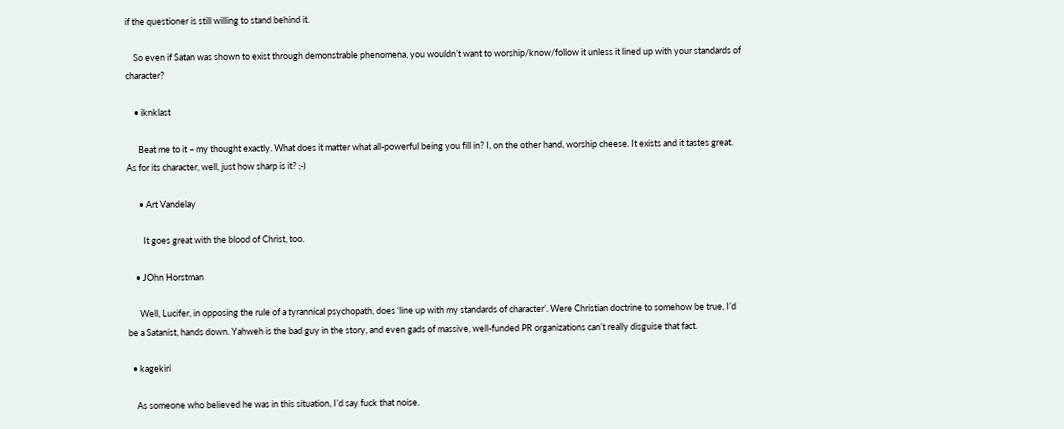if the questioner is still willing to stand behind it.

    So even if Satan was shown to exist through demonstrable phenomena, you wouldn’t want to worship/know/follow it unless it lined up with your standards of character?

    • iknklast

      Beat me to it – my thought exactly. What does it matter what all-powerful being you fill in? I, on the other hand, worship cheese. It exists and it tastes great. As for its character, well, just how sharp is it? ;-)

      • Art Vandelay

        It goes great with the blood of Christ, too.

    • JOhn Horstman

      Well, Lucifer, in opposing the rule of a tyrannical psychopath, does ‘line up with my standards of character’. Were Christian doctrine to somehow be true, I’d be a Satanist, hands down. Yahweh is the bad guy in the story, and even gads of massive, well-funded PR organizations can’t really disguise that fact.

  • kagekiri

    As someone who believed he was in this situation, I’d say fuck that noise.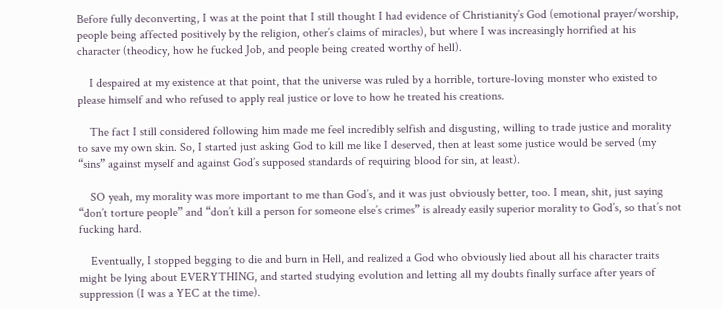Before fully deconverting, I was at the point that I still thought I had evidence of Christianity’s God (emotional prayer/worship, people being affected positively by the religion, other’s claims of miracles), but where I was increasingly horrified at his character (theodicy, how he fucked Job, and people being created worthy of hell).

    I despaired at my existence at that point, that the universe was ruled by a horrible, torture-loving monster who existed to please himself and who refused to apply real justice or love to how he treated his creations.

    The fact I still considered following him made me feel incredibly selfish and disgusting, willing to trade justice and morality to save my own skin. So, I started just asking God to kill me like I deserved, then at least some justice would be served (my “sins” against myself and against God’s supposed standards of requiring blood for sin, at least).

    SO yeah, my morality was more important to me than God’s, and it was just obviously better, too. I mean, shit, just saying “don’t torture people” and “don’t kill a person for someone else’s crimes” is already easily superior morality to God’s, so that’s not fucking hard.

    Eventually, I stopped begging to die and burn in Hell, and realized a God who obviously lied about all his character traits might be lying about EVERYTHING, and started studying evolution and letting all my doubts finally surface after years of suppression (I was a YEC at the time).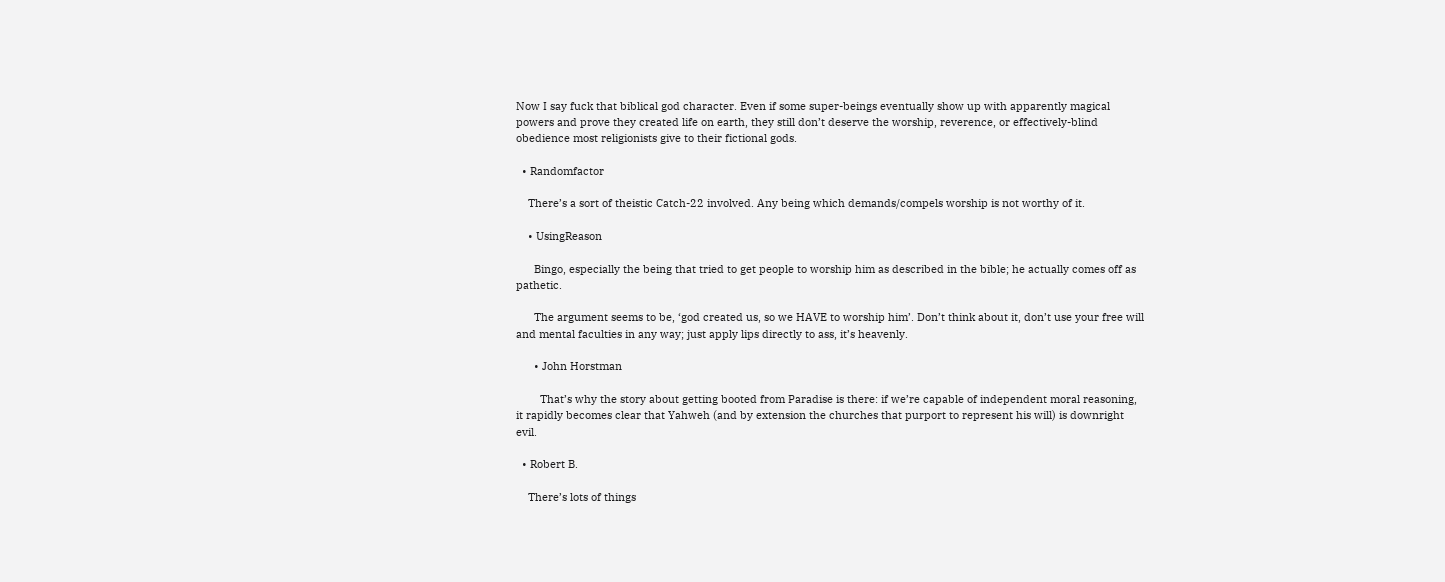Now I say fuck that biblical god character. Even if some super-beings eventually show up with apparently magical powers and prove they created life on earth, they still don’t deserve the worship, reverence, or effectively-blind obedience most religionists give to their fictional gods.

  • Randomfactor

    There’s a sort of theistic Catch-22 involved. Any being which demands/compels worship is not worthy of it.

    • UsingReason

      Bingo, especially the being that tried to get people to worship him as described in the bible; he actually comes off as pathetic.

      The argument seems to be, ‘god created us, so we HAVE to worship him’. Don’t think about it, don’t use your free will and mental faculties in any way; just apply lips directly to ass, it’s heavenly.

      • John Horstman

        That’s why the story about getting booted from Paradise is there: if we’re capable of independent moral reasoning, it rapidly becomes clear that Yahweh (and by extension the churches that purport to represent his will) is downright evil.

  • Robert B.

    There’s lots of things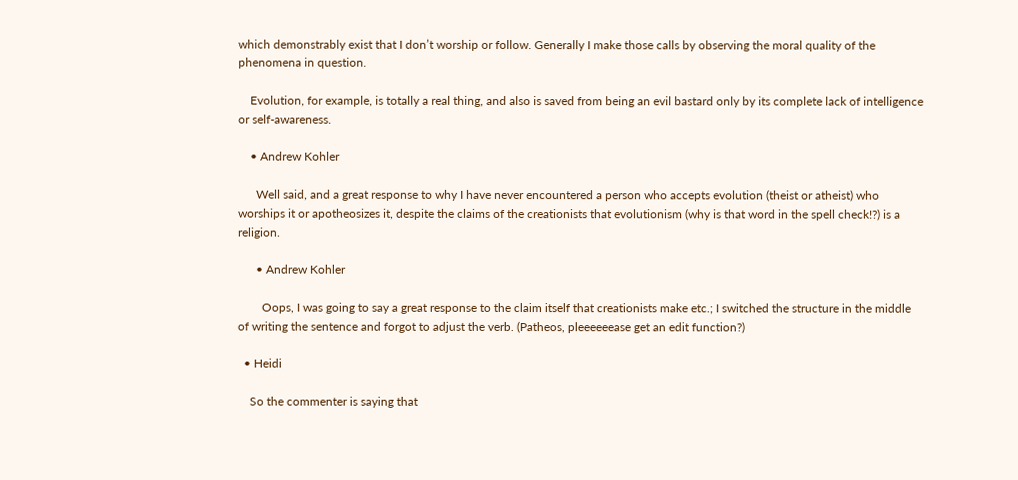which demonstrably exist that I don’t worship or follow. Generally I make those calls by observing the moral quality of the phenomena in question.

    Evolution, for example, is totally a real thing, and also is saved from being an evil bastard only by its complete lack of intelligence or self-awareness.

    • Andrew Kohler

      Well said, and a great response to why I have never encountered a person who accepts evolution (theist or atheist) who worships it or apotheosizes it, despite the claims of the creationists that evolutionism (why is that word in the spell check!?) is a religion.

      • Andrew Kohler

        Oops, I was going to say a great response to the claim itself that creationists make etc.; I switched the structure in the middle of writing the sentence and forgot to adjust the verb. (Patheos, pleeeeeease get an edit function?)

  • Heidi

    So the commenter is saying that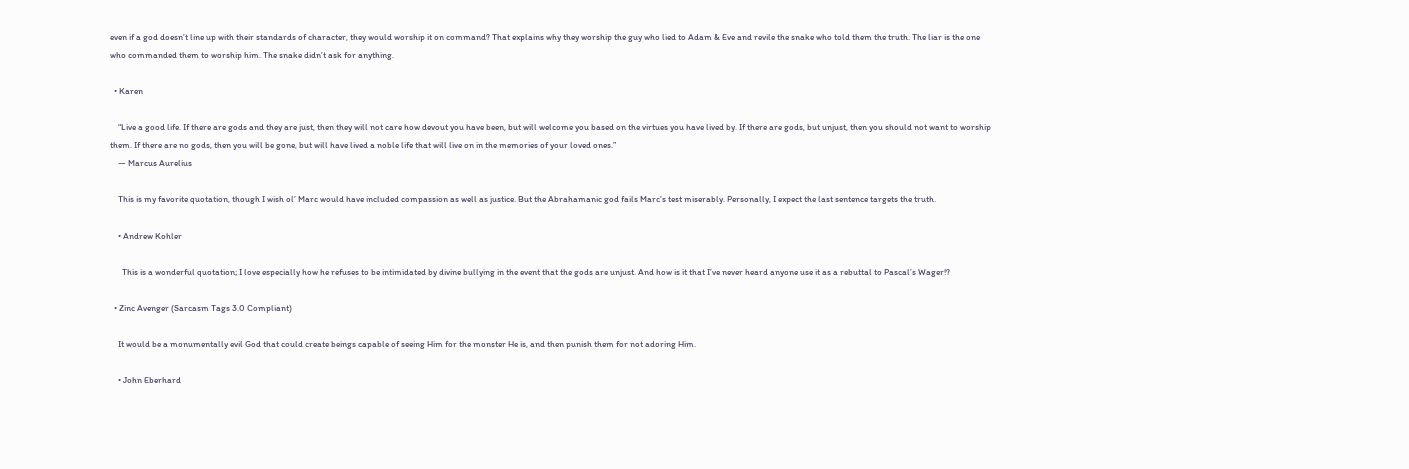even if a god doesn’t line up with their standards of character, they would worship it on command? That explains why they worship the guy who lied to Adam & Eve and revile the snake who told them the truth. The liar is the one who commanded them to worship him. The snake didn’t ask for anything.

  • Karen

    “Live a good life. If there are gods and they are just, then they will not care how devout you have been, but will welcome you based on the virtues you have lived by. If there are gods, but unjust, then you should not want to worship them. If there are no gods, then you will be gone, but will have lived a noble life that will live on in the memories of your loved ones.”
    — Marcus Aurelius

    This is my favorite quotation, though I wish ol’ Marc would have included compassion as well as justice. But the Abrahamanic god fails Marc’s test miserably. Personally, I expect the last sentence targets the truth.

    • Andrew Kohler

      This is a wonderful quotation; I love especially how he refuses to be intimidated by divine bullying in the event that the gods are unjust. And how is it that I’ve never heard anyone use it as a rebuttal to Pascal’s Wager!?

  • Zinc Avenger (Sarcasm Tags 3.0 Compliant)

    It would be a monumentally evil God that could create beings capable of seeing Him for the monster He is, and then punish them for not adoring Him.

    • John Eberhard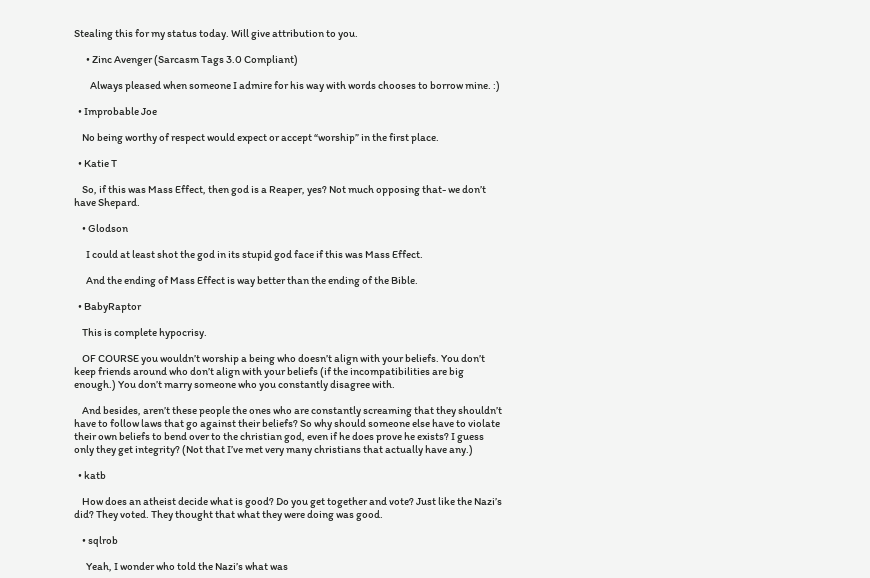Stealing this for my status today. Will give attribution to you.

      • Zinc Avenger (Sarcasm Tags 3.0 Compliant)

        Always pleased when someone I admire for his way with words chooses to borrow mine. :)

  • Improbable Joe

    No being worthy of respect would expect or accept “worship” in the first place.

  • Katie T

    So, if this was Mass Effect, then god is a Reaper, yes? Not much opposing that- we don’t have Shepard.

    • Glodson

      I could at least shot the god in its stupid god face if this was Mass Effect.

      And the ending of Mass Effect is way better than the ending of the Bible.

  • BabyRaptor

    This is complete hypocrisy.

    OF COURSE you wouldn’t worship a being who doesn’t align with your beliefs. You don’t keep friends around who don’t align with your beliefs (if the incompatibilities are big enough.) You don’t marry someone who you constantly disagree with.

    And besides, aren’t these people the ones who are constantly screaming that they shouldn’t have to follow laws that go against their beliefs? So why should someone else have to violate their own beliefs to bend over to the christian god, even if he does prove he exists? I guess only they get integrity? (Not that I’ve met very many christians that actually have any.)

  • katb

    How does an atheist decide what is good? Do you get together and vote? Just like the Nazi’s did? They voted. They thought that what they were doing was good.

    • sqlrob

      Yeah, I wonder who told the Nazi’s what was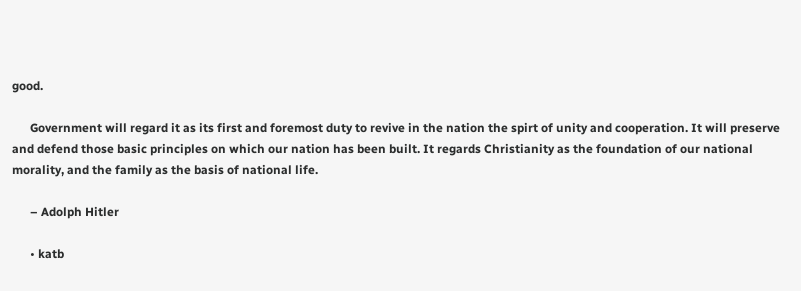good.

      Government will regard it as its first and foremost duty to revive in the nation the spirt of unity and cooperation. It will preserve and defend those basic principles on which our nation has been built. It regards Christianity as the foundation of our national morality, and the family as the basis of national life.

      – Adolph Hitler

      • katb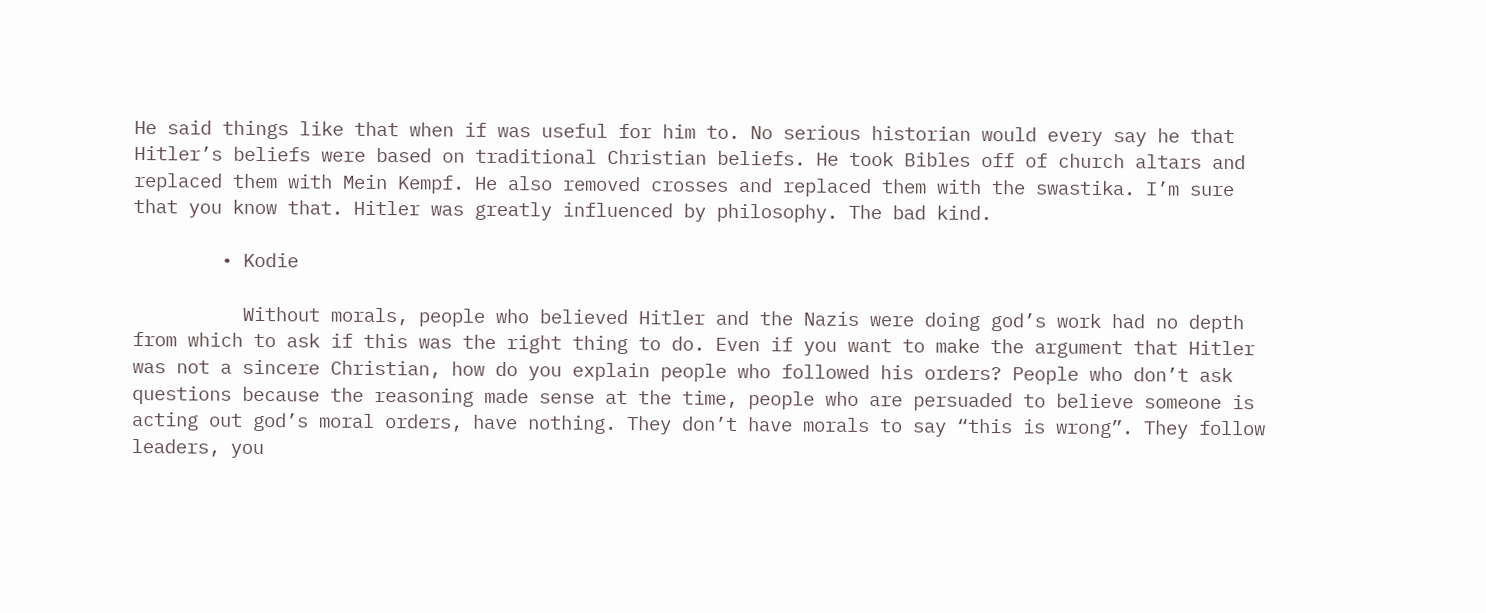He said things like that when if was useful for him to. No serious historian would every say he that Hitler’s beliefs were based on traditional Christian beliefs. He took Bibles off of church altars and replaced them with Mein Kempf. He also removed crosses and replaced them with the swastika. I’m sure that you know that. Hitler was greatly influenced by philosophy. The bad kind.

        • Kodie

          Without morals, people who believed Hitler and the Nazis were doing god’s work had no depth from which to ask if this was the right thing to do. Even if you want to make the argument that Hitler was not a sincere Christian, how do you explain people who followed his orders? People who don’t ask questions because the reasoning made sense at the time, people who are persuaded to believe someone is acting out god’s moral orders, have nothing. They don’t have morals to say “this is wrong”. They follow leaders, you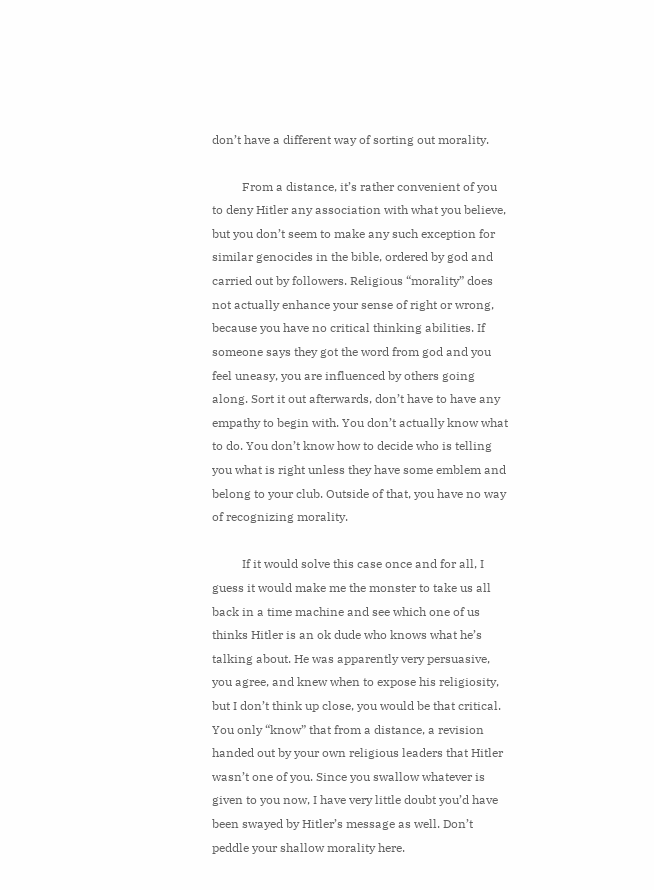don’t have a different way of sorting out morality.

          From a distance, it’s rather convenient of you to deny Hitler any association with what you believe, but you don’t seem to make any such exception for similar genocides in the bible, ordered by god and carried out by followers. Religious “morality” does not actually enhance your sense of right or wrong, because you have no critical thinking abilities. If someone says they got the word from god and you feel uneasy, you are influenced by others going along. Sort it out afterwards, don’t have to have any empathy to begin with. You don’t actually know what to do. You don’t know how to decide who is telling you what is right unless they have some emblem and belong to your club. Outside of that, you have no way of recognizing morality.

          If it would solve this case once and for all, I guess it would make me the monster to take us all back in a time machine and see which one of us thinks Hitler is an ok dude who knows what he’s talking about. He was apparently very persuasive, you agree, and knew when to expose his religiosity, but I don’t think up close, you would be that critical. You only “know” that from a distance, a revision handed out by your own religious leaders that Hitler wasn’t one of you. Since you swallow whatever is given to you now, I have very little doubt you’d have been swayed by Hitler’s message as well. Don’t peddle your shallow morality here.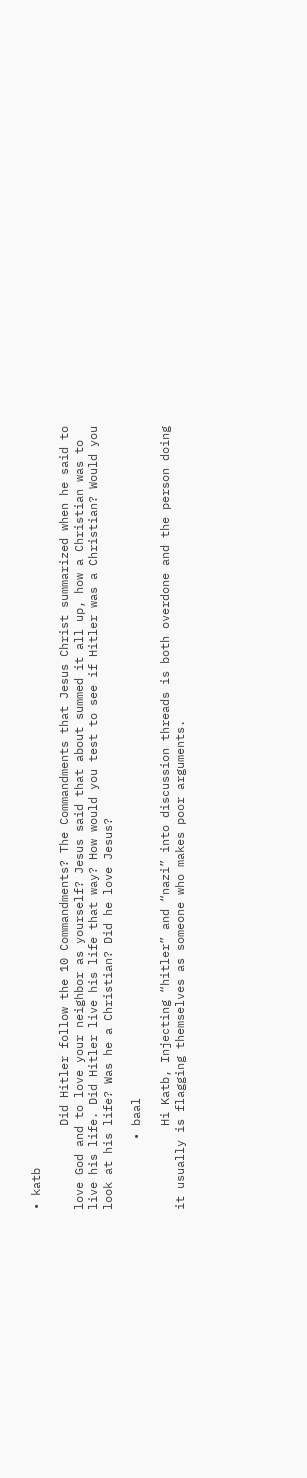• katb

            Did Hitler follow the 10 Commandments? The Commandments that Jesus Christ summarized when he said to love God and to love your neighbor as yourself? Jesus said that about summed it all up, how a Christian was to live his life. Did Hitler live his life that way? How would you test to see if Hitler was a Christian? Would you look at his life? Was he a Christian? Did he love Jesus?

          • baal

            Hi Katb, Injecting “hitler” and “nazi” into discussion threads is both overdone and the person doing it usually is flagging themselves as someone who makes poor arguments.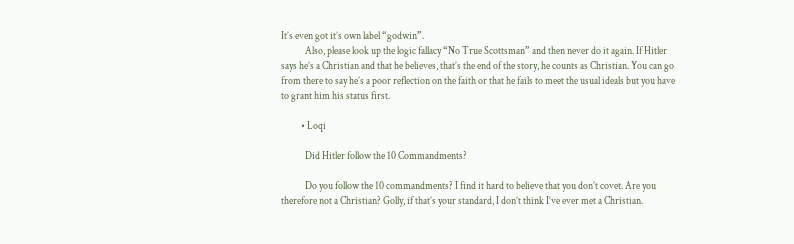It’s even got it’s own label “godwin”.
            Also, please look up the logic fallacy “No True Scottsman” and then never do it again. If Hitler says he’s a Christian and that he believes, that’s the end of the story, he counts as Christian. You can go from there to say he’s a poor reflection on the faith or that he fails to meet the usual ideals but you have to grant him his status first.

          • Loqi

            Did Hitler follow the 10 Commandments?

            Do you follow the 10 commandments? I find it hard to believe that you don’t covet. Are you therefore not a Christian? Golly, if that’s your standard, I don’t think I’ve ever met a Christian.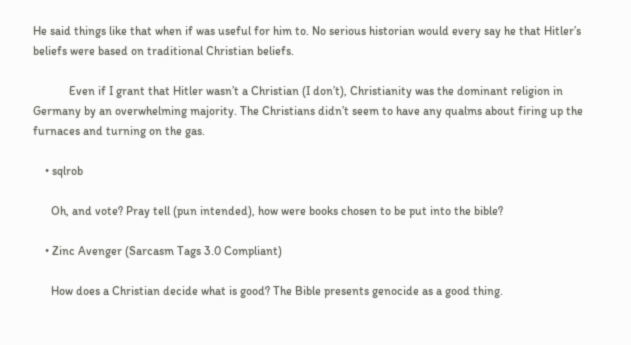He said things like that when if was useful for him to. No serious historian would every say he that Hitler’s beliefs were based on traditional Christian beliefs.

            Even if I grant that Hitler wasn’t a Christian (I don’t), Christianity was the dominant religion in Germany by an overwhelming majority. The Christians didn’t seem to have any qualms about firing up the furnaces and turning on the gas.

    • sqlrob

      Oh, and vote? Pray tell (pun intended), how were books chosen to be put into the bible?

    • Zinc Avenger (Sarcasm Tags 3.0 Compliant)

      How does a Christian decide what is good? The Bible presents genocide as a good thing.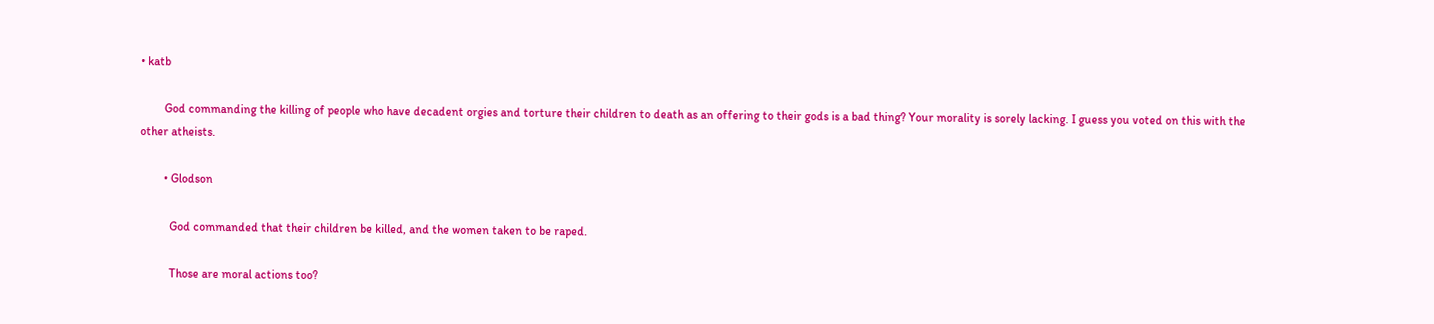• katb

        God commanding the killing of people who have decadent orgies and torture their children to death as an offering to their gods is a bad thing? Your morality is sorely lacking. I guess you voted on this with the other atheists.

        • Glodson

          God commanded that their children be killed, and the women taken to be raped.

          Those are moral actions too?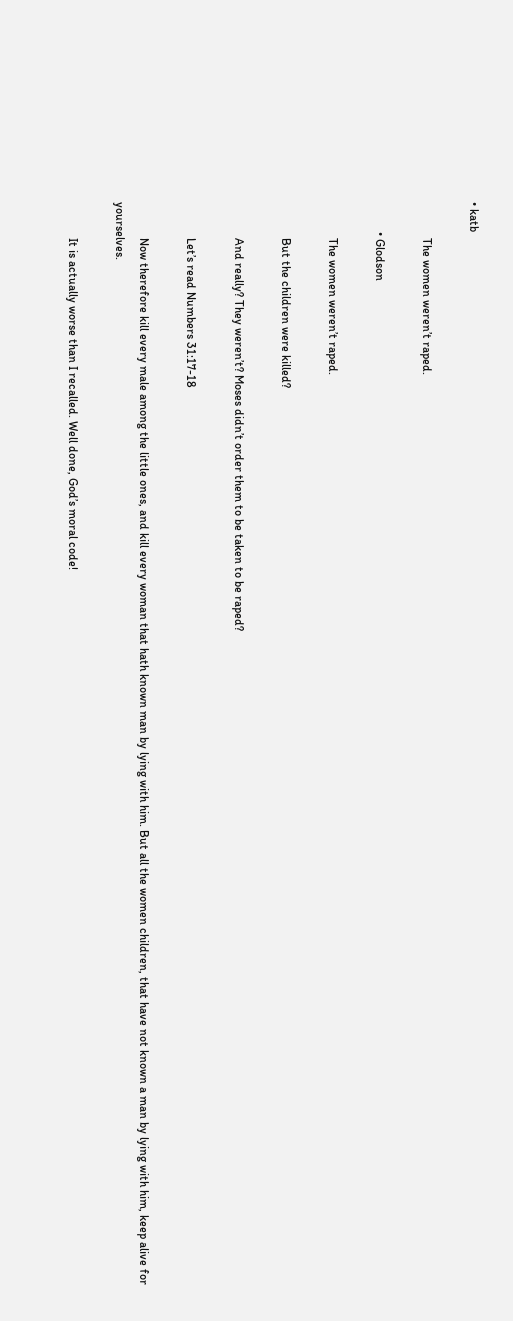• katb

            The women weren’t raped.

          • Glodson

            The women weren’t raped.

            But the children were killed?

            And really? They weren’t? Moses didn’t order them to be taken to be raped?

            Let’s read Numbers 31:17-18

            Now therefore kill every male among the little ones, and kill every woman that hath known man by lying with him. But all the women children, that have not known a man by lying with him, keep alive for yourselves.

            It is actually worse than I recalled. Well done, God’s moral code!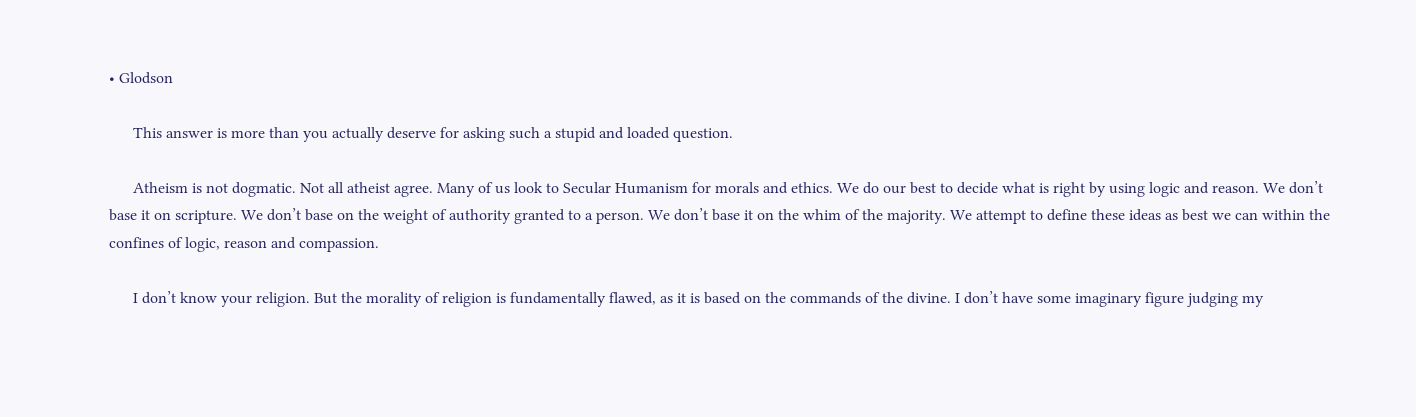• Glodson

      This answer is more than you actually deserve for asking such a stupid and loaded question.

      Atheism is not dogmatic. Not all atheist agree. Many of us look to Secular Humanism for morals and ethics. We do our best to decide what is right by using logic and reason. We don’t base it on scripture. We don’t base on the weight of authority granted to a person. We don’t base it on the whim of the majority. We attempt to define these ideas as best we can within the confines of logic, reason and compassion.

      I don’t know your religion. But the morality of religion is fundamentally flawed, as it is based on the commands of the divine. I don’t have some imaginary figure judging my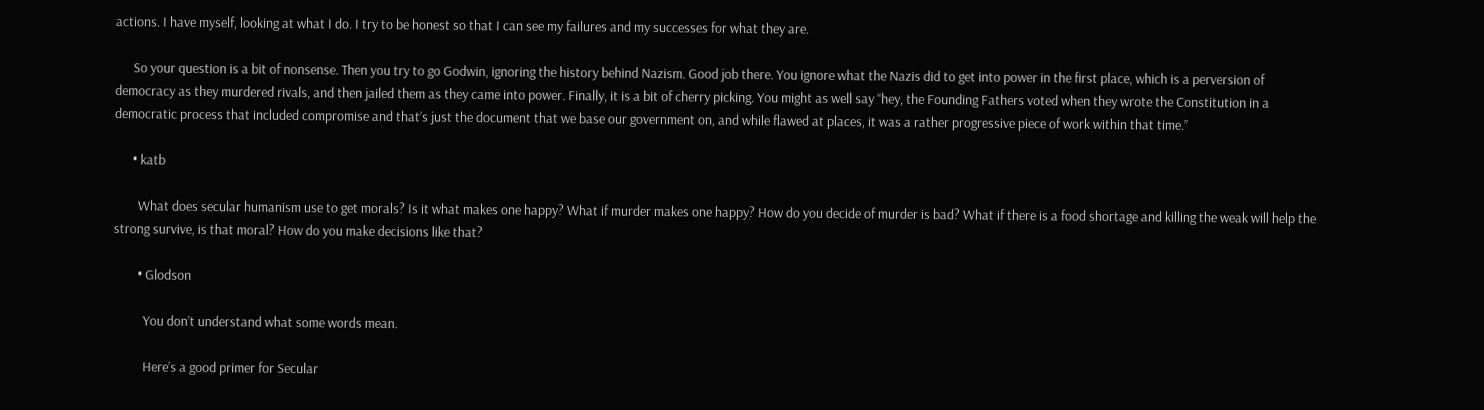actions. I have myself, looking at what I do. I try to be honest so that I can see my failures and my successes for what they are.

      So your question is a bit of nonsense. Then you try to go Godwin, ignoring the history behind Nazism. Good job there. You ignore what the Nazis did to get into power in the first place, which is a perversion of democracy as they murdered rivals, and then jailed them as they came into power. Finally, it is a bit of cherry picking. You might as well say “hey, the Founding Fathers voted when they wrote the Constitution in a democratic process that included compromise and that’s just the document that we base our government on, and while flawed at places, it was a rather progressive piece of work within that time.”

      • katb

        What does secular humanism use to get morals? Is it what makes one happy? What if murder makes one happy? How do you decide of murder is bad? What if there is a food shortage and killing the weak will help the strong survive, is that moral? How do you make decisions like that?

        • Glodson

          You don’t understand what some words mean.

          Here’s a good primer for Secular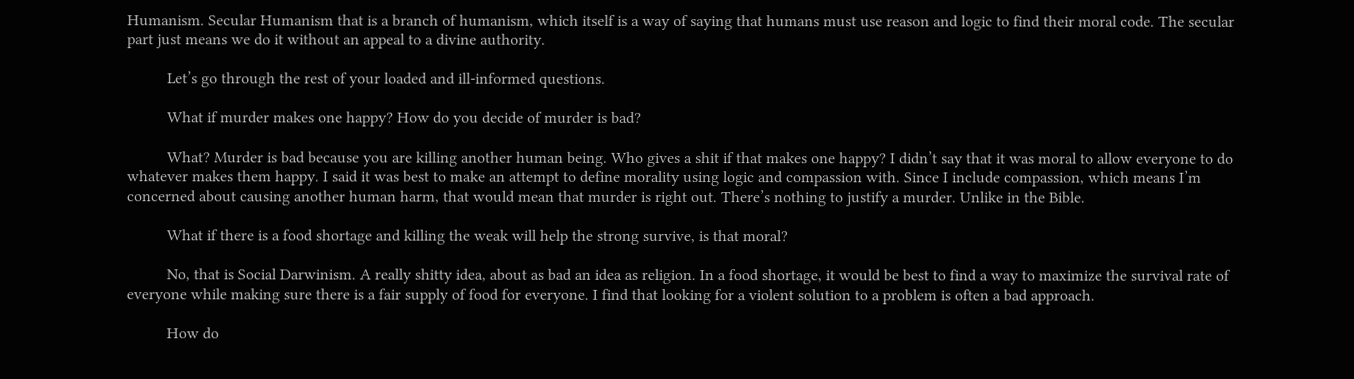Humanism. Secular Humanism that is a branch of humanism, which itself is a way of saying that humans must use reason and logic to find their moral code. The secular part just means we do it without an appeal to a divine authority.

          Let’s go through the rest of your loaded and ill-informed questions.

          What if murder makes one happy? How do you decide of murder is bad?

          What? Murder is bad because you are killing another human being. Who gives a shit if that makes one happy? I didn’t say that it was moral to allow everyone to do whatever makes them happy. I said it was best to make an attempt to define morality using logic and compassion with. Since I include compassion, which means I’m concerned about causing another human harm, that would mean that murder is right out. There’s nothing to justify a murder. Unlike in the Bible.

          What if there is a food shortage and killing the weak will help the strong survive, is that moral?

          No, that is Social Darwinism. A really shitty idea, about as bad an idea as religion. In a food shortage, it would be best to find a way to maximize the survival rate of everyone while making sure there is a fair supply of food for everyone. I find that looking for a violent solution to a problem is often a bad approach.

          How do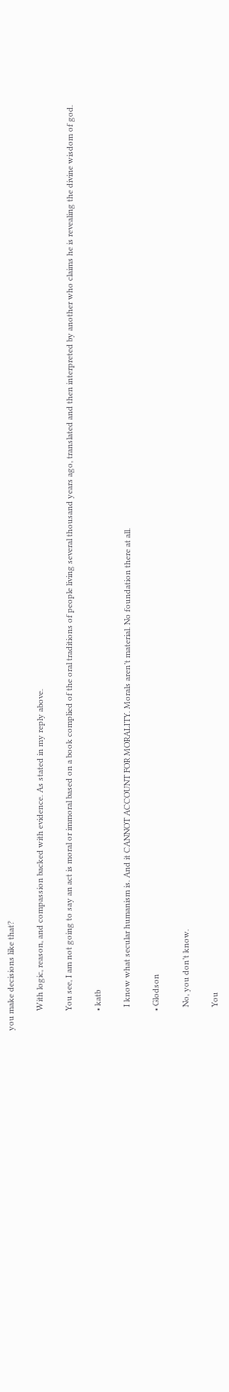you make decisions like that?

          With logic, reason, and compassion backed with evidence. As stated in my reply above.

          You see, I am not going to say an act is moral or immoral based on a book complied of the oral traditions of people living several thousand years ago, translated and then interpreted by another who claims he is revealing the divine wisdom of god.

          • katb

            I know what secular humanism is. And it CANNOT ACCOUNT FOR MORALITY. Morals aren’t material. No foundation there at all.

          • Glodson

            No, you don’t know.

            You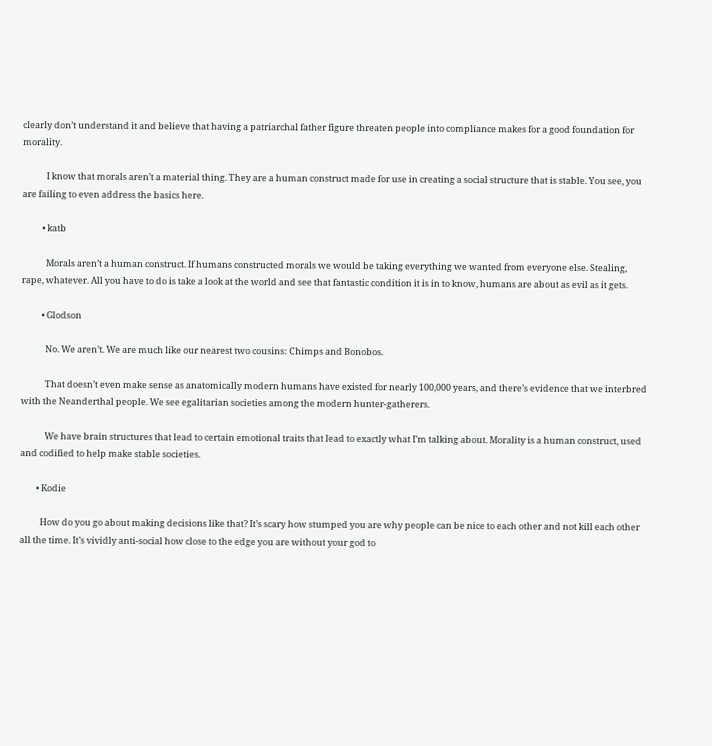clearly don’t understand it and believe that having a patriarchal father figure threaten people into compliance makes for a good foundation for morality.

            I know that morals aren’t a material thing. They are a human construct made for use in creating a social structure that is stable. You see, you are failing to even address the basics here.

          • katb

            Morals aren’t a human construct. If humans constructed morals we would be taking everything we wanted from everyone else. Stealing, rape, whatever. All you have to do is take a look at the world and see that fantastic condition it is in to know, humans are about as evil as it gets.

          • Glodson

            No. We aren’t. We are much like our nearest two cousins: Chimps and Bonobos.

            That doesn’t even make sense as anatomically modern humans have existed for nearly 100,000 years, and there’s evidence that we interbred with the Neanderthal people. We see egalitarian societies among the modern hunter-gatherers.

            We have brain structures that lead to certain emotional traits that lead to exactly what I’m talking about. Morality is a human construct, used and codified to help make stable societies.

        • Kodie

          How do you go about making decisions like that? It’s scary how stumped you are why people can be nice to each other and not kill each other all the time. It’s vividly anti-social how close to the edge you are without your god to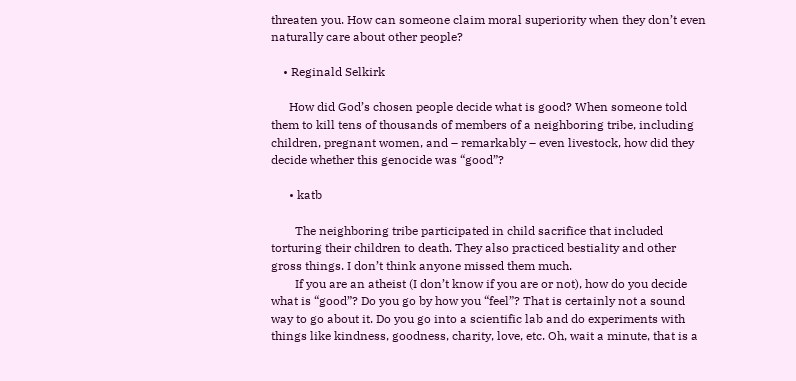threaten you. How can someone claim moral superiority when they don’t even naturally care about other people?

    • Reginald Selkirk

      How did God’s chosen people decide what is good? When someone told them to kill tens of thousands of members of a neighboring tribe, including children, pregnant women, and – remarkably – even livestock, how did they decide whether this genocide was “good”?

      • katb

        The neighboring tribe participated in child sacrifice that included torturing their children to death. They also practiced bestiality and other gross things. I don’t think anyone missed them much.
        If you are an atheist (I don’t know if you are or not), how do you decide what is “good”? Do you go by how you “feel”? That is certainly not a sound way to go about it. Do you go into a scientific lab and do experiments with things like kindness, goodness, charity, love, etc. Oh, wait a minute, that is a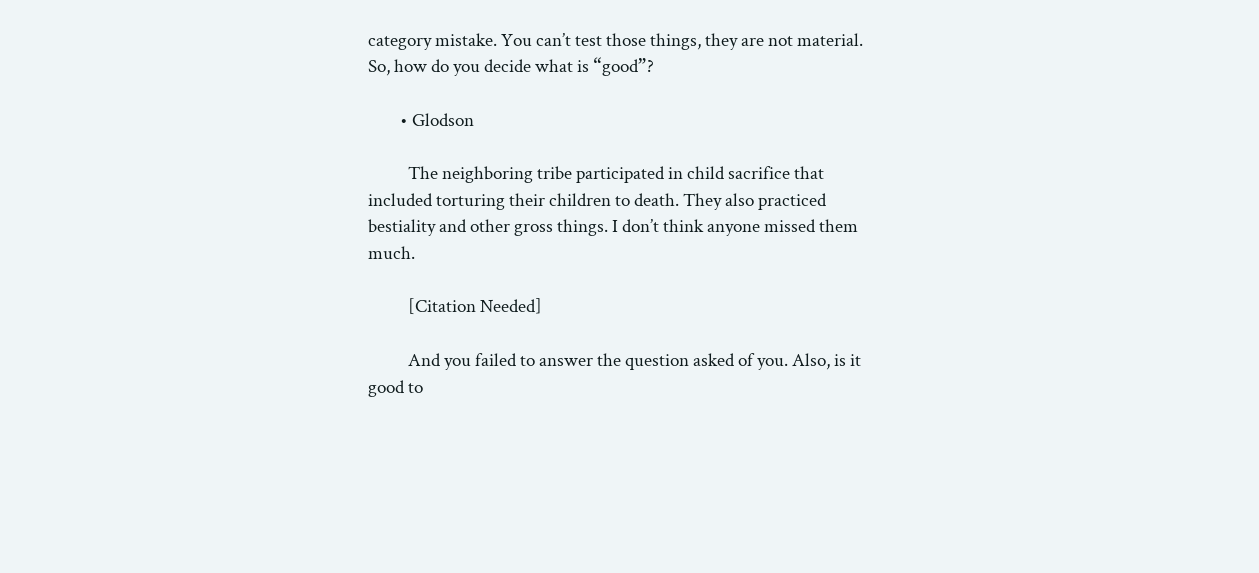category mistake. You can’t test those things, they are not material. So, how do you decide what is “good”?

        • Glodson

          The neighboring tribe participated in child sacrifice that included torturing their children to death. They also practiced bestiality and other gross things. I don’t think anyone missed them much.

          [Citation Needed]

          And you failed to answer the question asked of you. Also, is it good to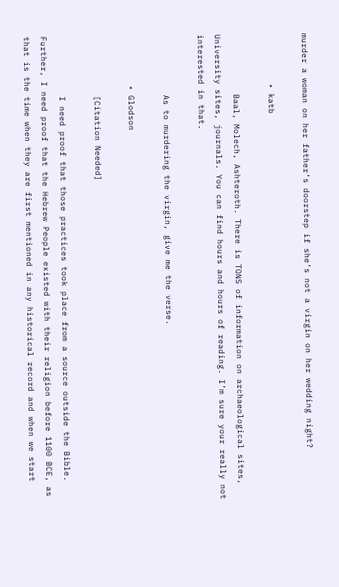murder a woman on her father’s doorstep if she’s not a virgin on her wedding night?

          • katb

            Baal, Molech, Ashteroth. There is TONS of information on archaeological sites, University sites, journals. You can find hours and hours of reading. I’m sure your really not interested in that.

            As to murdering the virgin, give me the verse.

          • Glodson

            [Citation Needed]

            I need proof that those practices took place from a source outside the Bible. Further, I need proof that the Hebrew People existed with their religion before 1100 BCE, as that is the time when they are first mentioned in any historical record and when we start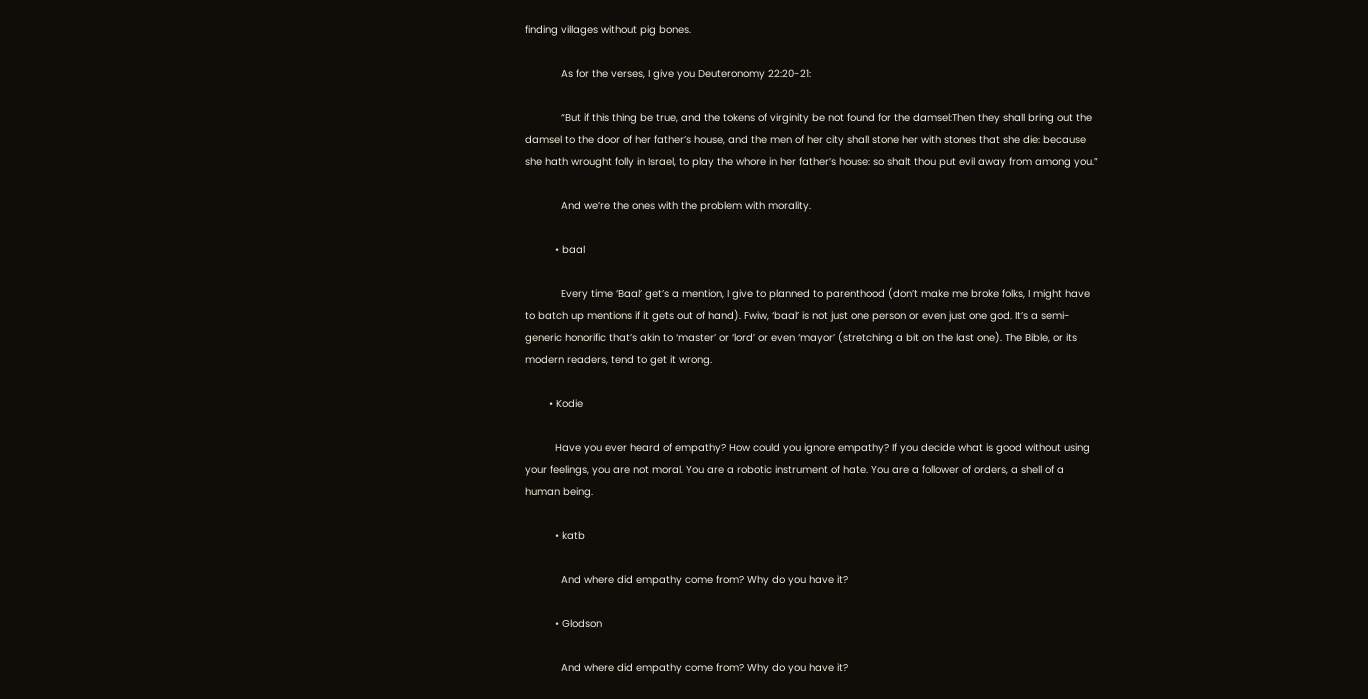finding villages without pig bones.

            As for the verses, I give you Deuteronomy 22:20-21:

            “But if this thing be true, and the tokens of virginity be not found for the damsel:Then they shall bring out the damsel to the door of her father’s house, and the men of her city shall stone her with stones that she die: because she hath wrought folly in Israel, to play the whore in her father’s house: so shalt thou put evil away from among you.”

            And we’re the ones with the problem with morality.

          • baal

            Every time ‘Baal’ get’s a mention, I give to planned to parenthood (don’t make me broke folks, I might have to batch up mentions if it gets out of hand). Fwiw, ‘baal’ is not just one person or even just one god. It’s a semi-generic honorific that’s akin to ‘master’ or ‘lord’ or even ‘mayor’ (stretching a bit on the last one). The Bible, or its modern readers, tend to get it wrong.

        • Kodie

          Have you ever heard of empathy? How could you ignore empathy? If you decide what is good without using your feelings, you are not moral. You are a robotic instrument of hate. You are a follower of orders, a shell of a human being.

          • katb

            And where did empathy come from? Why do you have it?

          • Glodson

            And where did empathy come from? Why do you have it?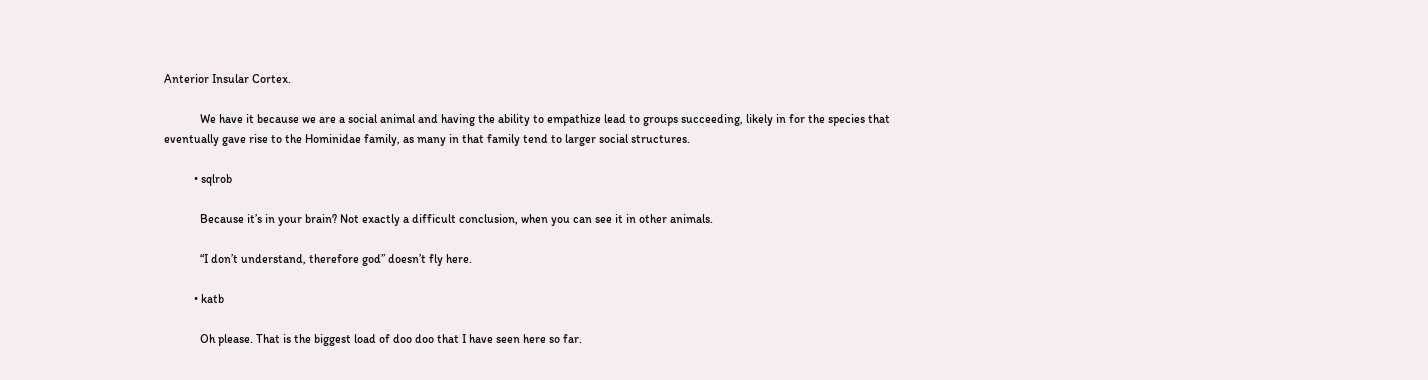Anterior Insular Cortex.

            We have it because we are a social animal and having the ability to empathize lead to groups succeeding, likely in for the species that eventually gave rise to the Hominidae family, as many in that family tend to larger social structures.

          • sqlrob

            Because it’s in your brain? Not exactly a difficult conclusion, when you can see it in other animals.

            “I don’t understand, therefore god” doesn’t fly here.

          • katb

            Oh please. That is the biggest load of doo doo that I have seen here so far.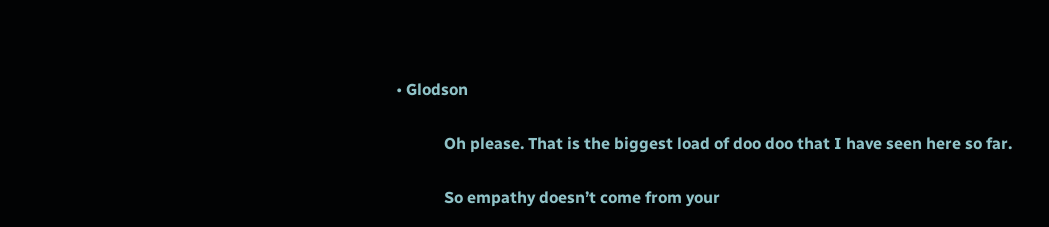• Glodson

            Oh please. That is the biggest load of doo doo that I have seen here so far.

            So empathy doesn’t come from your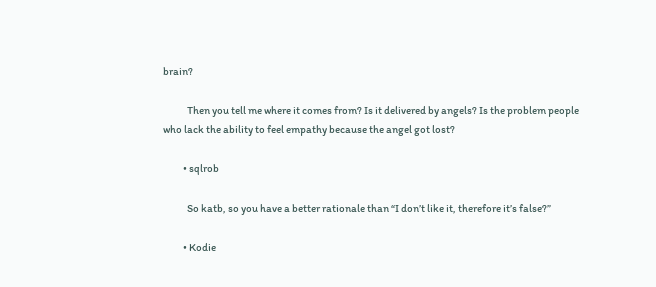brain?

            Then you tell me where it comes from? Is it delivered by angels? Is the problem people who lack the ability to feel empathy because the angel got lost?

          • sqlrob

            So katb, so you have a better rationale than “I don’t like it, therefore it’s false?”

          • Kodie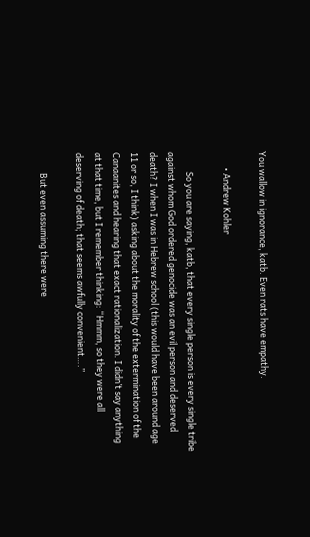You wallow in ignorance, katb. Even rats have empathy.

        • Andrew Kohler

          So you are saying, katb, that every single person is every single tribe against whom God ordered genocide was an evil person and deserved death? I when I was in Hebrew school (this would have been around age 11 or so, I think) asking about the morality of the extermination of the Canaanites and hearing that exact rationalization. I didn’t say anything at that time, but I remember thinking: “Hmmm, so they were all deserving of death; that seems awfully convenient….”

          But even assuming there were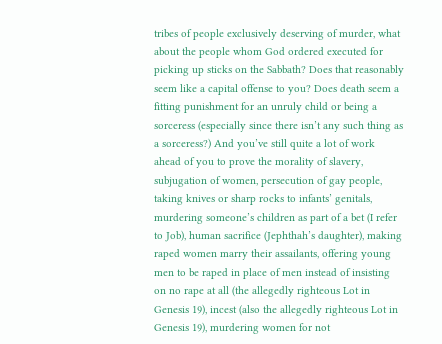tribes of people exclusively deserving of murder, what about the people whom God ordered executed for picking up sticks on the Sabbath? Does that reasonably seem like a capital offense to you? Does death seem a fitting punishment for an unruly child or being a sorceress (especially since there isn’t any such thing as a sorceress?) And you’ve still quite a lot of work ahead of you to prove the morality of slavery, subjugation of women, persecution of gay people, taking knives or sharp rocks to infants’ genitals, murdering someone’s children as part of a bet (I refer to Job), human sacrifice (Jephthah’s daughter), making raped women marry their assailants, offering young men to be raped in place of men instead of insisting on no rape at all (the allegedly righteous Lot in Genesis 19), incest (also the allegedly righteous Lot in Genesis 19), murdering women for not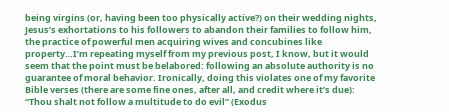being virgins (or, having been too physically active?) on their wedding nights, Jesus’s exhortations to his followers to abandon their families to follow him, the practice of powerful men acquiring wives and concubines like property…I’m repeating myself from my previous post, I know, but it would seem that the point must be belabored: following an absolute authority is no guarantee of moral behavior. Ironically, doing this violates one of my favorite Bible verses (there are some fine ones, after all, and credit where it’s due): “Thou shalt not follow a multitude to do evil” (Exodus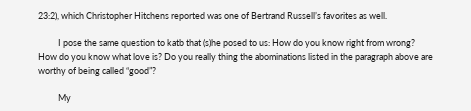23:2), which Christopher Hitchens reported was one of Bertrand Russell’s favorites as well.

          I pose the same question to katb that (s)he posed to us: How do you know right from wrong? How do you know what love is? Do you really thing the abominations listed in the paragraph above are worthy of being called “good”?

          My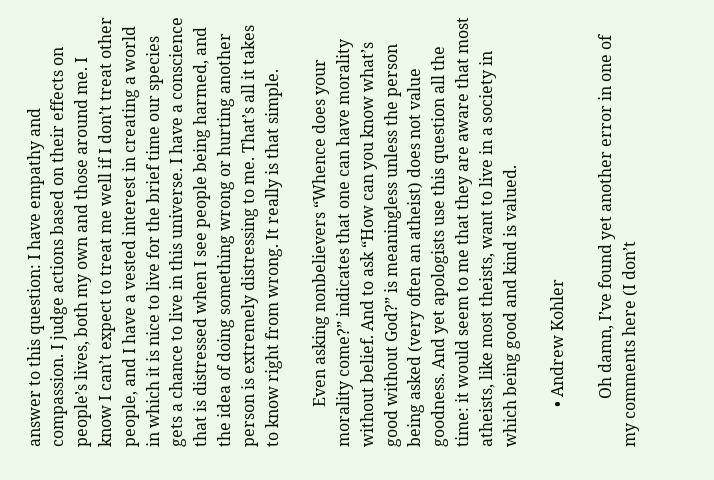answer to this question: I have empathy and compassion. I judge actions based on their effects on people’s lives, both my own and those around me. I know I can’t expect to treat me well if I don’t treat other people, and I have a vested interest in creating a world in which it is nice to live for the brief time our species gets a chance to live in this universe. I have a conscience that is distressed when I see people being harmed, and the idea of doing something wrong or hurting another person is extremely distressing to me. That’s all it takes to know right from wrong. It really is that simple.

          Even asking nonbelievers “Whence does your morality come?” indicates that one can have morality without belief. And to ask “How can you know what’s good without God?” is meaningless unless the person being asked (very often an atheist) does not value goodness. And yet apologists use this question all the time: it would seem to me that they are aware that most atheists, like most theists, want to live in a society in which being good and kind is valued.

          • Andrew Kohler

            Oh damn, I’ve found yet another error in one of my comments here (I don’t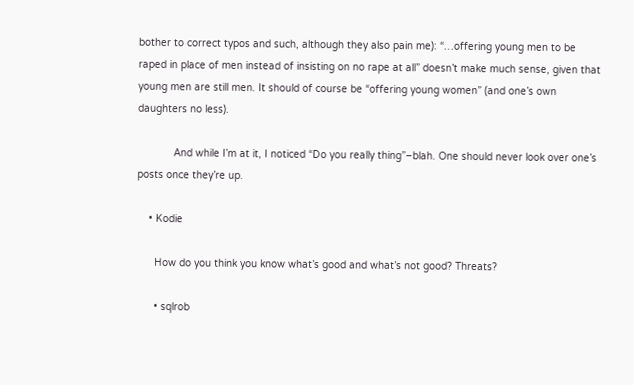bother to correct typos and such, although they also pain me): “…offering young men to be raped in place of men instead of insisting on no rape at all” doesn’t make much sense, given that young men are still men. It should of course be “offering young women” (and one’s own daughters no less).

            And while I’m at it, I noticed “Do you really thing”–blah. One should never look over one’s posts once they’re up.

    • Kodie

      How do you think you know what’s good and what’s not good? Threats?

      • sqlrob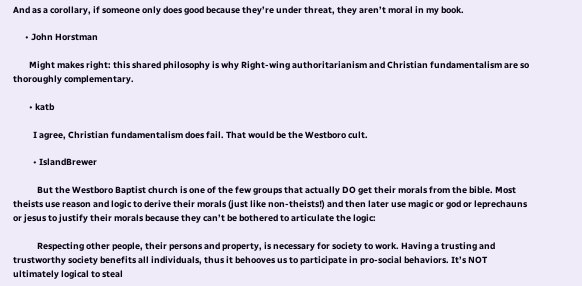And as a corollary, if someone only does good because they’re under threat, they aren’t moral in my book.

      • John Horstman

        Might makes right: this shared philosophy is why Right-wing authoritarianism and Christian fundamentalism are so thoroughly complementary.

        • katb

          I agree, Christian fundamentalism does fail. That would be the Westboro cult.

          • IslandBrewer

            But the Westboro Baptist church is one of the few groups that actually DO get their morals from the bible. Most theists use reason and logic to derive their morals (just like non-theists!) and then later use magic or god or leprechauns or jesus to justify their morals because they can’t be bothered to articulate the logic:

            Respecting other people, their persons and property, is necessary for society to work. Having a trusting and trustworthy society benefits all individuals, thus it behooves us to participate in pro-social behaviors. It’s NOT ultimately logical to steal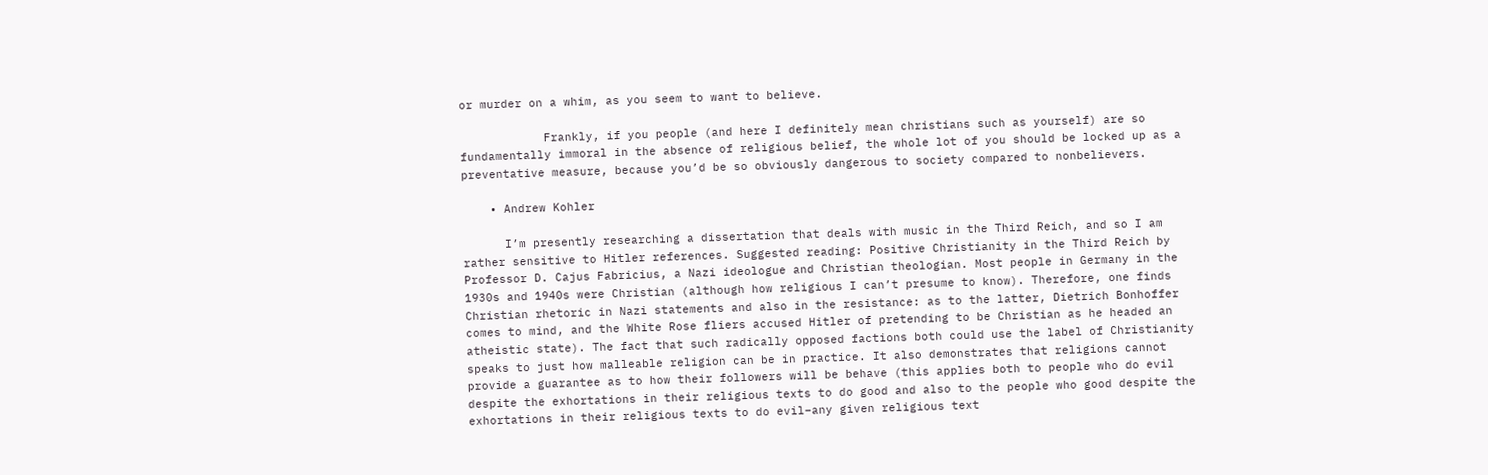or murder on a whim, as you seem to want to believe.

            Frankly, if you people (and here I definitely mean christians such as yourself) are so fundamentally immoral in the absence of religious belief, the whole lot of you should be locked up as a preventative measure, because you’d be so obviously dangerous to society compared to nonbelievers.

    • Andrew Kohler

      I’m presently researching a dissertation that deals with music in the Third Reich, and so I am rather sensitive to Hitler references. Suggested reading: Positive Christianity in the Third Reich by Professor D. Cajus Fabricius, a Nazi ideologue and Christian theologian. Most people in Germany in the 1930s and 1940s were Christian (although how religious I can’t presume to know). Therefore, one finds Christian rhetoric in Nazi statements and also in the resistance: as to the latter, Dietrich Bonhoffer comes to mind, and the White Rose fliers accused Hitler of pretending to be Christian as he headed an atheistic state). The fact that such radically opposed factions both could use the label of Christianity speaks to just how malleable religion can be in practice. It also demonstrates that religions cannot provide a guarantee as to how their followers will be behave (this applies both to people who do evil despite the exhortations in their religious texts to do good and also to the people who good despite the exhortations in their religious texts to do evil–any given religious text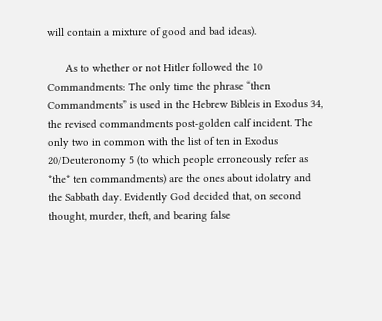will contain a mixture of good and bad ideas).

      As to whether or not Hitler followed the 10 Commandments: The only time the phrase “then Commandments” is used in the Hebrew Bibleis in Exodus 34, the revised commandments post-golden calf incident. The only two in common with the list of ten in Exodus 20/Deuteronomy 5 (to which people erroneously refer as *the* ten commandments) are the ones about idolatry and the Sabbath day. Evidently God decided that, on second thought, murder, theft, and bearing false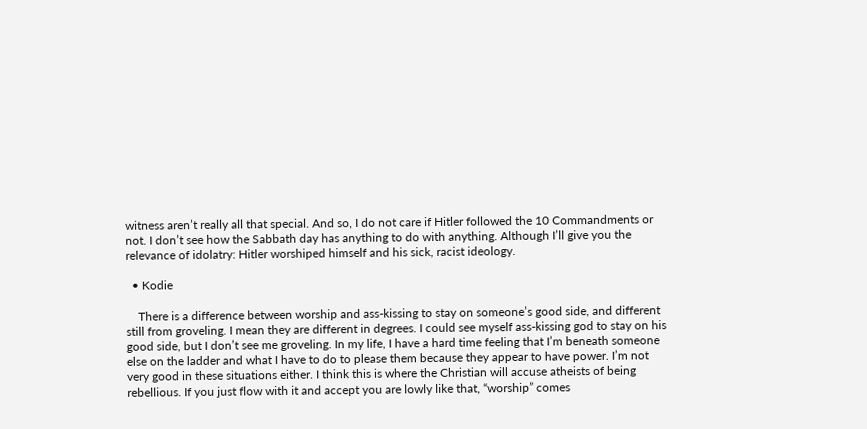witness aren’t really all that special. And so, I do not care if Hitler followed the 10 Commandments or not. I don’t see how the Sabbath day has anything to do with anything. Although I’ll give you the relevance of idolatry: Hitler worshiped himself and his sick, racist ideology.

  • Kodie

    There is a difference between worship and ass-kissing to stay on someone’s good side, and different still from groveling. I mean they are different in degrees. I could see myself ass-kissing god to stay on his good side, but I don’t see me groveling. In my life, I have a hard time feeling that I’m beneath someone else on the ladder and what I have to do to please them because they appear to have power. I’m not very good in these situations either. I think this is where the Christian will accuse atheists of being rebellious. If you just flow with it and accept you are lowly like that, “worship” comes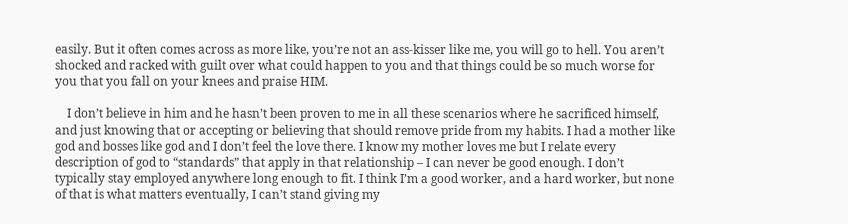easily. But it often comes across as more like, you’re not an ass-kisser like me, you will go to hell. You aren’t shocked and racked with guilt over what could happen to you and that things could be so much worse for you that you fall on your knees and praise HIM.

    I don’t believe in him and he hasn’t been proven to me in all these scenarios where he sacrificed himself, and just knowing that or accepting or believing that should remove pride from my habits. I had a mother like god and bosses like god and I don’t feel the love there. I know my mother loves me but I relate every description of god to “standards” that apply in that relationship – I can never be good enough. I don’t typically stay employed anywhere long enough to fit. I think I’m a good worker, and a hard worker, but none of that is what matters eventually, I can’t stand giving my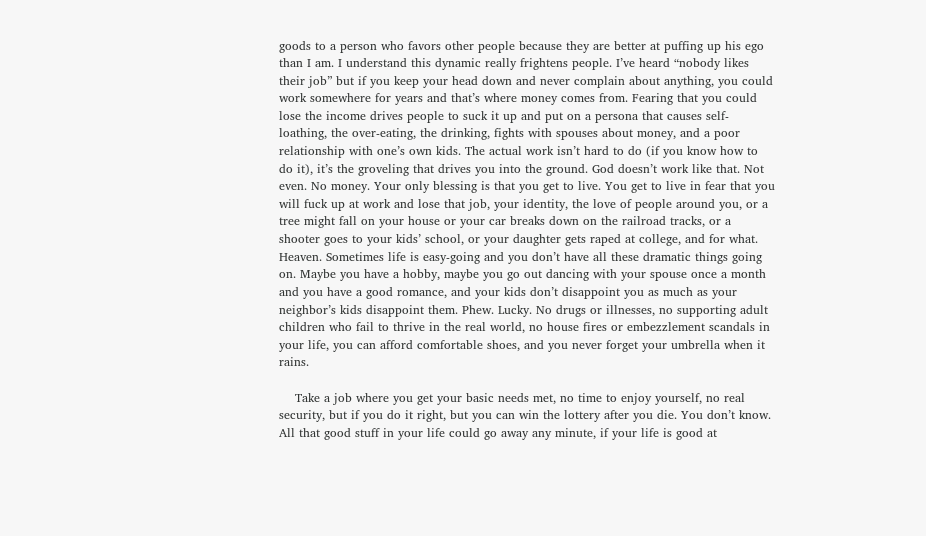goods to a person who favors other people because they are better at puffing up his ego than I am. I understand this dynamic really frightens people. I’ve heard “nobody likes their job” but if you keep your head down and never complain about anything, you could work somewhere for years and that’s where money comes from. Fearing that you could lose the income drives people to suck it up and put on a persona that causes self-loathing, the over-eating, the drinking, fights with spouses about money, and a poor relationship with one’s own kids. The actual work isn’t hard to do (if you know how to do it), it’s the groveling that drives you into the ground. God doesn’t work like that. Not even. No money. Your only blessing is that you get to live. You get to live in fear that you will fuck up at work and lose that job, your identity, the love of people around you, or a tree might fall on your house or your car breaks down on the railroad tracks, or a shooter goes to your kids’ school, or your daughter gets raped at college, and for what. Heaven. Sometimes life is easy-going and you don’t have all these dramatic things going on. Maybe you have a hobby, maybe you go out dancing with your spouse once a month and you have a good romance, and your kids don’t disappoint you as much as your neighbor’s kids disappoint them. Phew. Lucky. No drugs or illnesses, no supporting adult children who fail to thrive in the real world, no house fires or embezzlement scandals in your life, you can afford comfortable shoes, and you never forget your umbrella when it rains.

    Take a job where you get your basic needs met, no time to enjoy yourself, no real security, but if you do it right, but you can win the lottery after you die. You don’t know. All that good stuff in your life could go away any minute, if your life is good at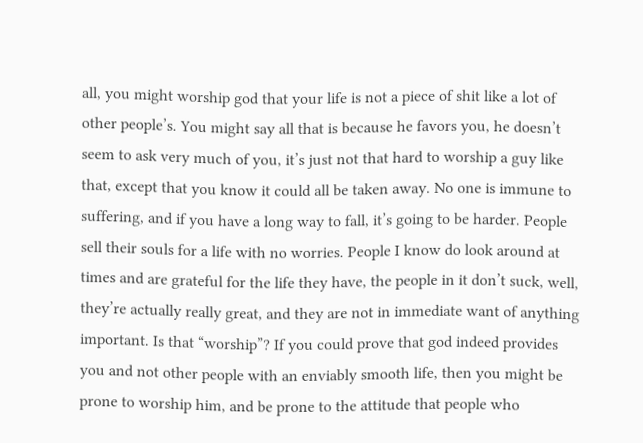all, you might worship god that your life is not a piece of shit like a lot of other people’s. You might say all that is because he favors you, he doesn’t seem to ask very much of you, it’s just not that hard to worship a guy like that, except that you know it could all be taken away. No one is immune to suffering, and if you have a long way to fall, it’s going to be harder. People sell their souls for a life with no worries. People I know do look around at times and are grateful for the life they have, the people in it don’t suck, well, they’re actually really great, and they are not in immediate want of anything important. Is that “worship”? If you could prove that god indeed provides you and not other people with an enviably smooth life, then you might be prone to worship him, and be prone to the attitude that people who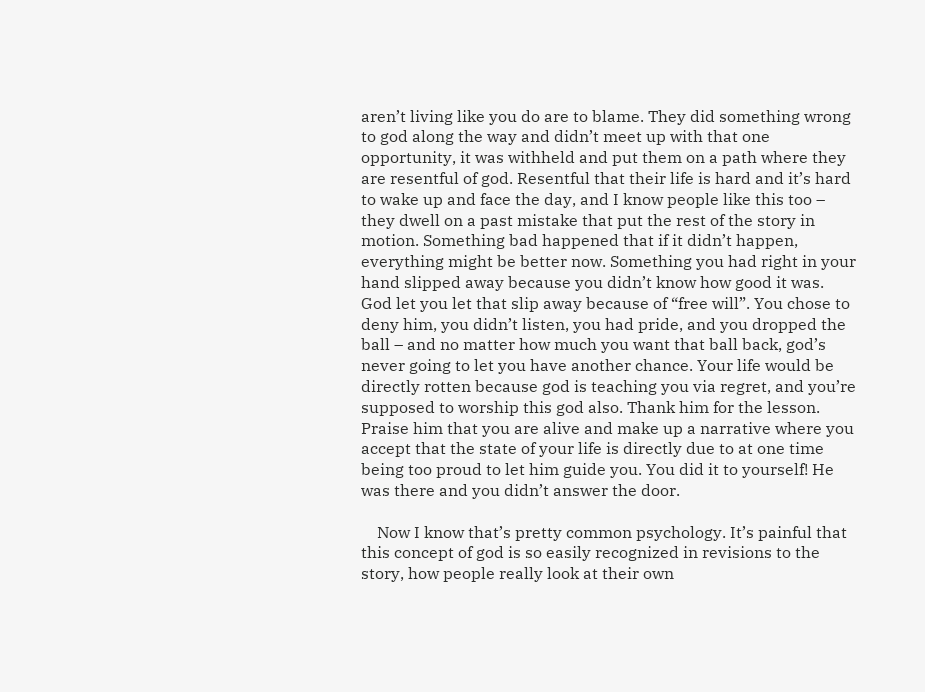aren’t living like you do are to blame. They did something wrong to god along the way and didn’t meet up with that one opportunity, it was withheld and put them on a path where they are resentful of god. Resentful that their life is hard and it’s hard to wake up and face the day, and I know people like this too – they dwell on a past mistake that put the rest of the story in motion. Something bad happened that if it didn’t happen, everything might be better now. Something you had right in your hand slipped away because you didn’t know how good it was. God let you let that slip away because of “free will”. You chose to deny him, you didn’t listen, you had pride, and you dropped the ball – and no matter how much you want that ball back, god’s never going to let you have another chance. Your life would be directly rotten because god is teaching you via regret, and you’re supposed to worship this god also. Thank him for the lesson. Praise him that you are alive and make up a narrative where you accept that the state of your life is directly due to at one time being too proud to let him guide you. You did it to yourself! He was there and you didn’t answer the door.

    Now I know that’s pretty common psychology. It’s painful that this concept of god is so easily recognized in revisions to the story, how people really look at their own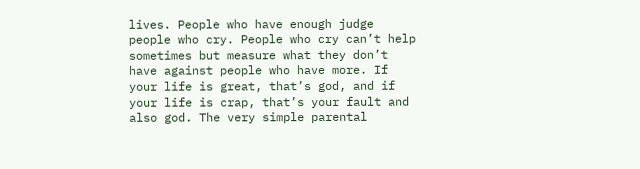lives. People who have enough judge people who cry. People who cry can’t help sometimes but measure what they don’t have against people who have more. If your life is great, that’s god, and if your life is crap, that’s your fault and also god. The very simple parental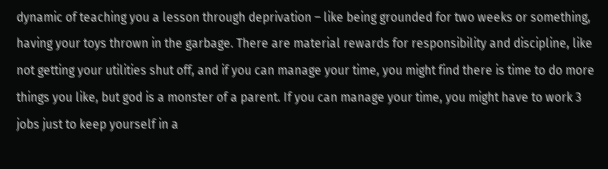dynamic of teaching you a lesson through deprivation – like being grounded for two weeks or something, having your toys thrown in the garbage. There are material rewards for responsibility and discipline, like not getting your utilities shut off, and if you can manage your time, you might find there is time to do more things you like, but god is a monster of a parent. If you can manage your time, you might have to work 3 jobs just to keep yourself in a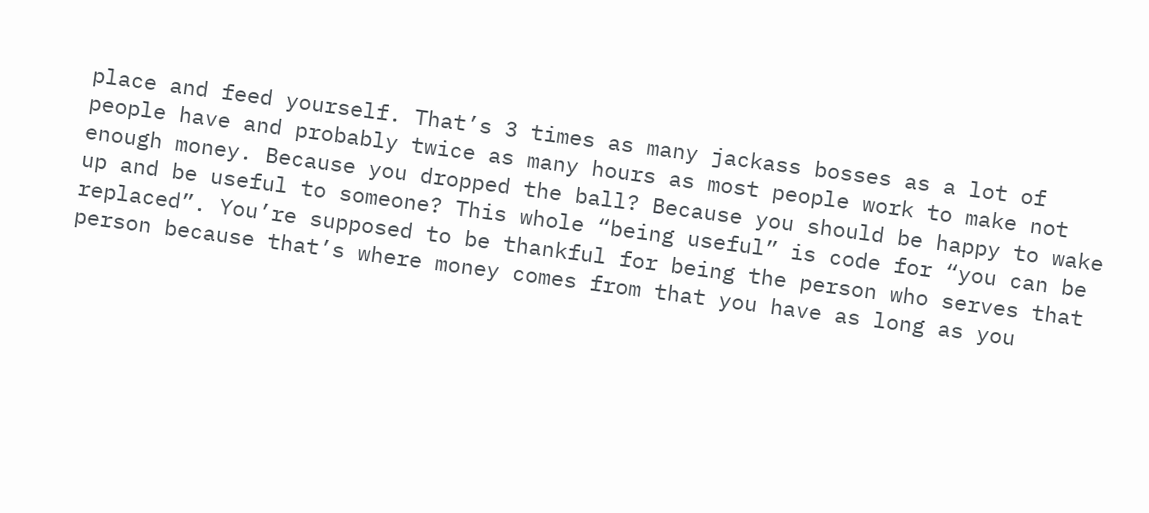place and feed yourself. That’s 3 times as many jackass bosses as a lot of people have and probably twice as many hours as most people work to make not enough money. Because you dropped the ball? Because you should be happy to wake up and be useful to someone? This whole “being useful” is code for “you can be replaced”. You’re supposed to be thankful for being the person who serves that person because that’s where money comes from that you have as long as you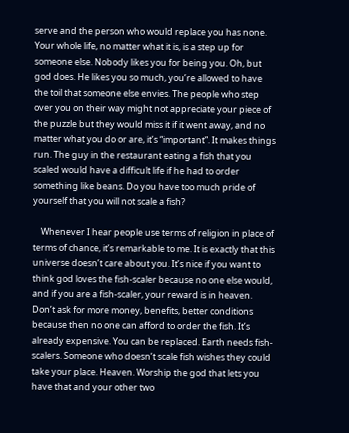serve and the person who would replace you has none. Your whole life, no matter what it is, is a step up for someone else. Nobody likes you for being you. Oh, but god does. He likes you so much, you’re allowed to have the toil that someone else envies. The people who step over you on their way might not appreciate your piece of the puzzle but they would miss it if it went away, and no matter what you do or are, it’s “important”. It makes things run. The guy in the restaurant eating a fish that you scaled would have a difficult life if he had to order something like beans. Do you have too much pride of yourself that you will not scale a fish?

    Whenever I hear people use terms of religion in place of terms of chance, it’s remarkable to me. It is exactly that this universe doesn’t care about you. It’s nice if you want to think god loves the fish-scaler because no one else would, and if you are a fish-scaler, your reward is in heaven. Don’t ask for more money, benefits, better conditions because then no one can afford to order the fish. It’s already expensive. You can be replaced. Earth needs fish-scalers. Someone who doesn’t scale fish wishes they could take your place. Heaven. Worship the god that lets you have that and your other two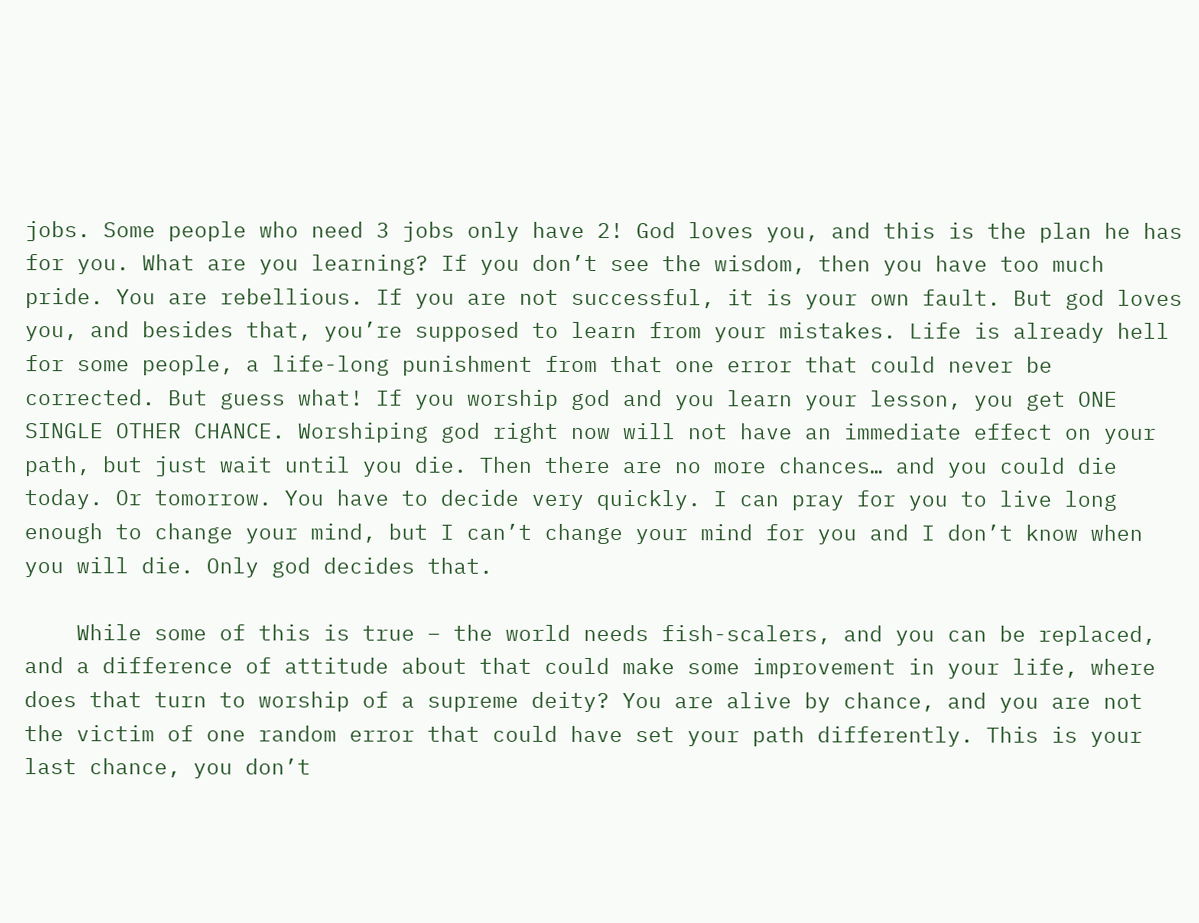jobs. Some people who need 3 jobs only have 2! God loves you, and this is the plan he has for you. What are you learning? If you don’t see the wisdom, then you have too much pride. You are rebellious. If you are not successful, it is your own fault. But god loves you, and besides that, you’re supposed to learn from your mistakes. Life is already hell for some people, a life-long punishment from that one error that could never be corrected. But guess what! If you worship god and you learn your lesson, you get ONE SINGLE OTHER CHANCE. Worshiping god right now will not have an immediate effect on your path, but just wait until you die. Then there are no more chances… and you could die today. Or tomorrow. You have to decide very quickly. I can pray for you to live long enough to change your mind, but I can’t change your mind for you and I don’t know when you will die. Only god decides that.

    While some of this is true – the world needs fish-scalers, and you can be replaced, and a difference of attitude about that could make some improvement in your life, where does that turn to worship of a supreme deity? You are alive by chance, and you are not the victim of one random error that could have set your path differently. This is your last chance, you don’t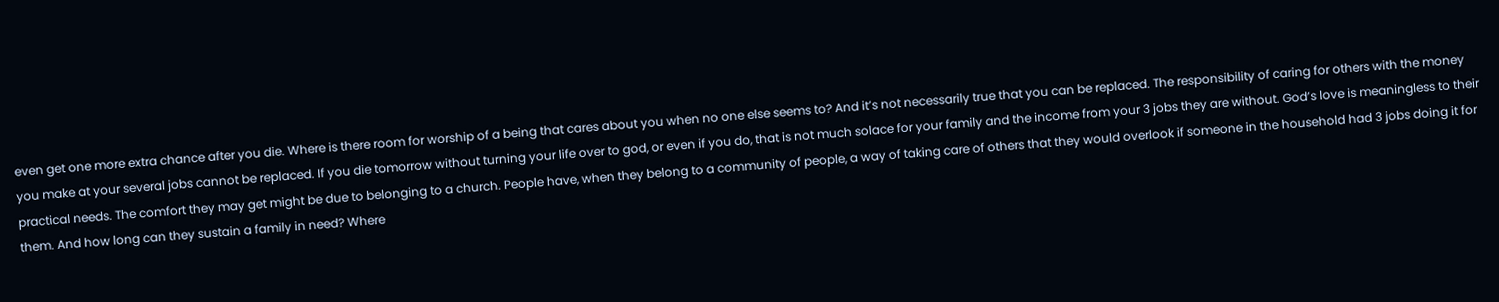even get one more extra chance after you die. Where is there room for worship of a being that cares about you when no one else seems to? And it’s not necessarily true that you can be replaced. The responsibility of caring for others with the money you make at your several jobs cannot be replaced. If you die tomorrow without turning your life over to god, or even if you do, that is not much solace for your family and the income from your 3 jobs they are without. God’s love is meaningless to their practical needs. The comfort they may get might be due to belonging to a church. People have, when they belong to a community of people, a way of taking care of others that they would overlook if someone in the household had 3 jobs doing it for them. And how long can they sustain a family in need? Where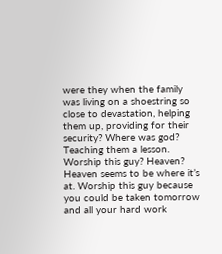were they when the family was living on a shoestring so close to devastation, helping them up, providing for their security? Where was god? Teaching them a lesson. Worship this guy? Heaven? Heaven seems to be where it’s at. Worship this guy because you could be taken tomorrow and all your hard work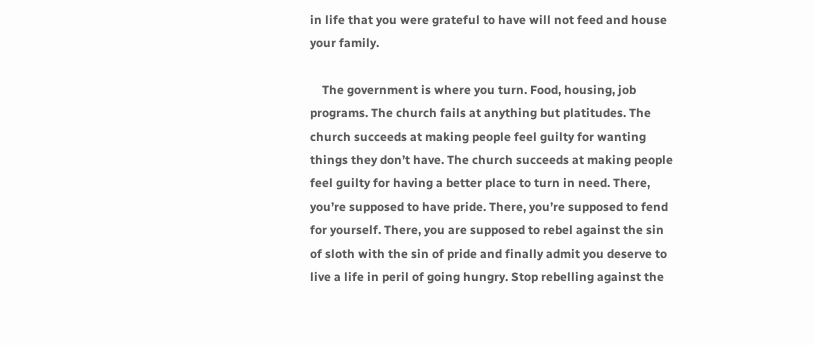in life that you were grateful to have will not feed and house your family.

    The government is where you turn. Food, housing, job programs. The church fails at anything but platitudes. The church succeeds at making people feel guilty for wanting things they don’t have. The church succeeds at making people feel guilty for having a better place to turn in need. There, you’re supposed to have pride. There, you’re supposed to fend for yourself. There, you are supposed to rebel against the sin of sloth with the sin of pride and finally admit you deserve to live a life in peril of going hungry. Stop rebelling against the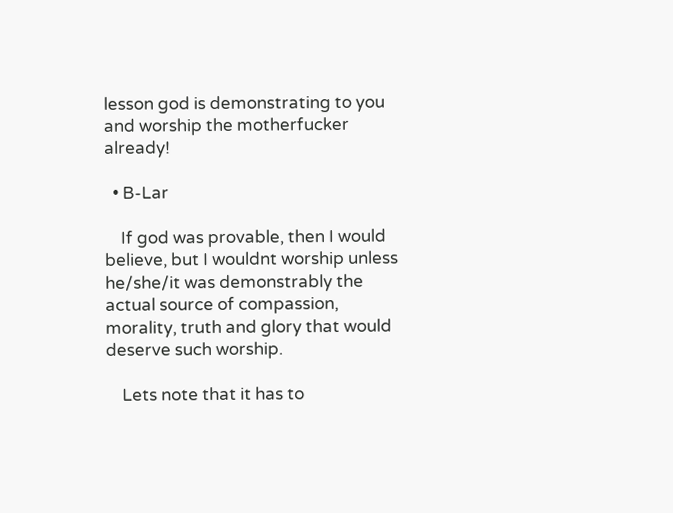lesson god is demonstrating to you and worship the motherfucker already!

  • B-Lar

    If god was provable, then I would believe, but I wouldnt worship unless he/she/it was demonstrably the actual source of compassion, morality, truth and glory that would deserve such worship.

    Lets note that it has to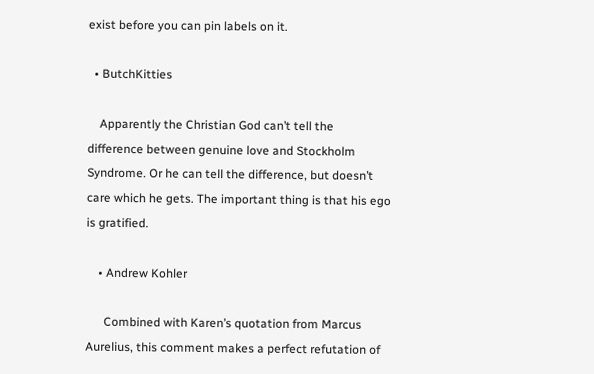exist before you can pin labels on it.

  • ButchKitties

    Apparently the Christian God can’t tell the difference between genuine love and Stockholm Syndrome. Or he can tell the difference, but doesn’t care which he gets. The important thing is that his ego is gratified.

    • Andrew Kohler

      Combined with Karen’s quotation from Marcus Aurelius, this comment makes a perfect refutation of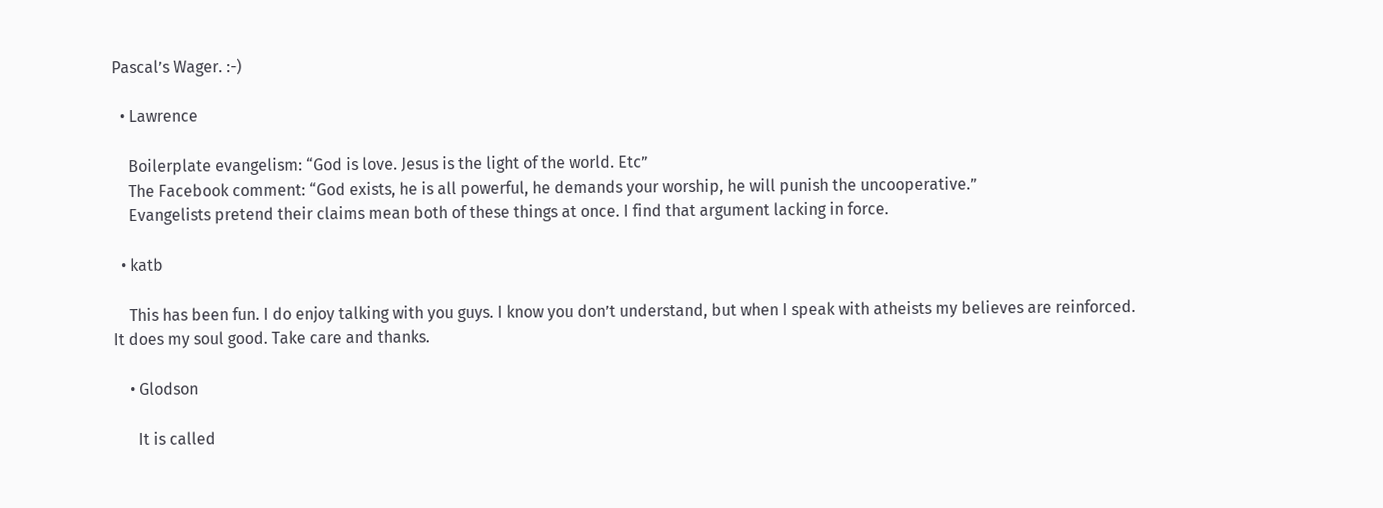Pascal’s Wager. :-)

  • Lawrence

    Boilerplate evangelism: “God is love. Jesus is the light of the world. Etc”
    The Facebook comment: “God exists, he is all powerful, he demands your worship, he will punish the uncooperative.”
    Evangelists pretend their claims mean both of these things at once. I find that argument lacking in force.

  • katb

    This has been fun. I do enjoy talking with you guys. I know you don’t understand, but when I speak with atheists my believes are reinforced. It does my soul good. Take care and thanks.

    • Glodson

      It is called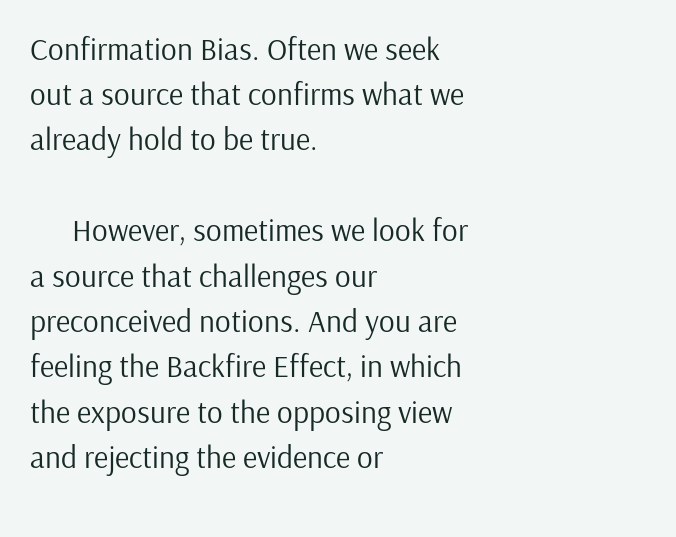Confirmation Bias. Often we seek out a source that confirms what we already hold to be true.

      However, sometimes we look for a source that challenges our preconceived notions. And you are feeling the Backfire Effect, in which the exposure to the opposing view and rejecting the evidence or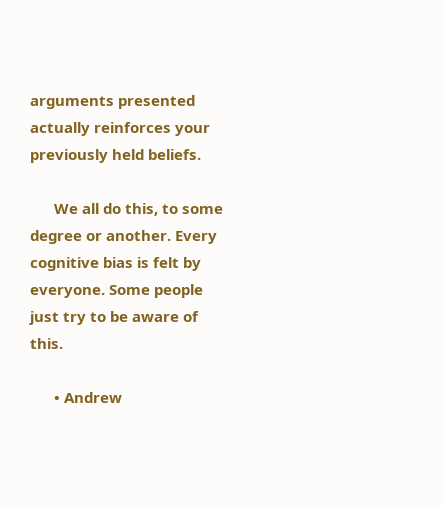arguments presented actually reinforces your previously held beliefs.

      We all do this, to some degree or another. Every cognitive bias is felt by everyone. Some people just try to be aware of this.

      • Andrew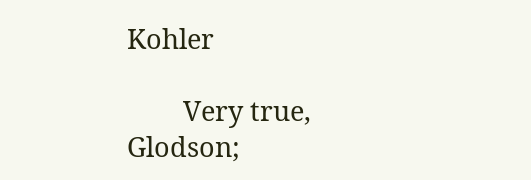Kohler

        Very true, Glodson;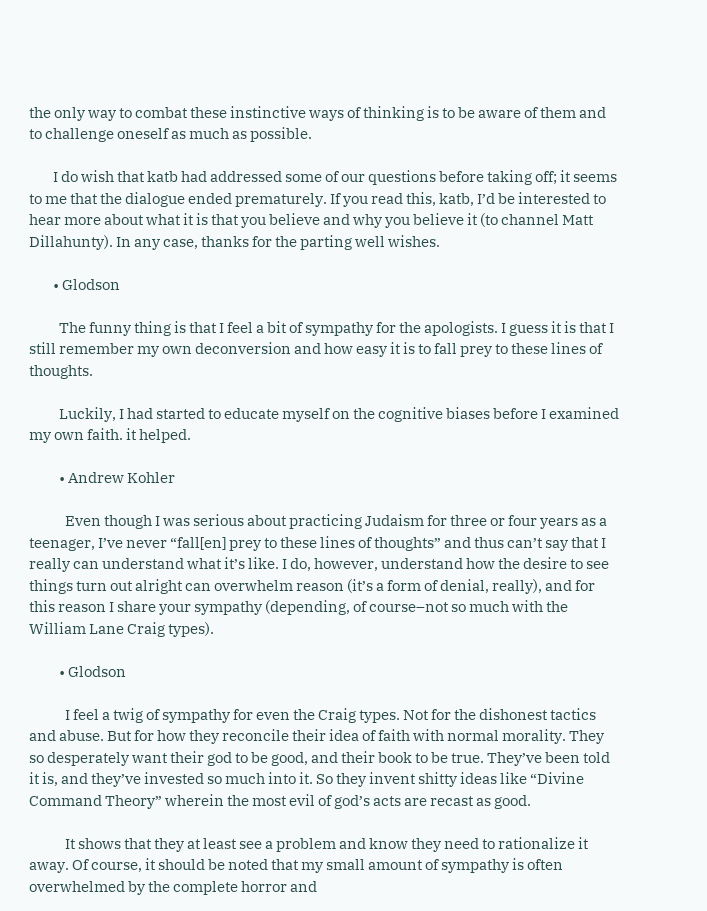the only way to combat these instinctive ways of thinking is to be aware of them and to challenge oneself as much as possible.

        I do wish that katb had addressed some of our questions before taking off; it seems to me that the dialogue ended prematurely. If you read this, katb, I’d be interested to hear more about what it is that you believe and why you believe it (to channel Matt Dillahunty). In any case, thanks for the parting well wishes.

        • Glodson

          The funny thing is that I feel a bit of sympathy for the apologists. I guess it is that I still remember my own deconversion and how easy it is to fall prey to these lines of thoughts.

          Luckily, I had started to educate myself on the cognitive biases before I examined my own faith. it helped.

          • Andrew Kohler

            Even though I was serious about practicing Judaism for three or four years as a teenager, I’ve never “fall[en] prey to these lines of thoughts” and thus can’t say that I really can understand what it’s like. I do, however, understand how the desire to see things turn out alright can overwhelm reason (it’s a form of denial, really), and for this reason I share your sympathy (depending, of course–not so much with the William Lane Craig types).

          • Glodson

            I feel a twig of sympathy for even the Craig types. Not for the dishonest tactics and abuse. But for how they reconcile their idea of faith with normal morality. They so desperately want their god to be good, and their book to be true. They’ve been told it is, and they’ve invested so much into it. So they invent shitty ideas like “Divine Command Theory” wherein the most evil of god’s acts are recast as good.

            It shows that they at least see a problem and know they need to rationalize it away. Of course, it should be noted that my small amount of sympathy is often overwhelmed by the complete horror and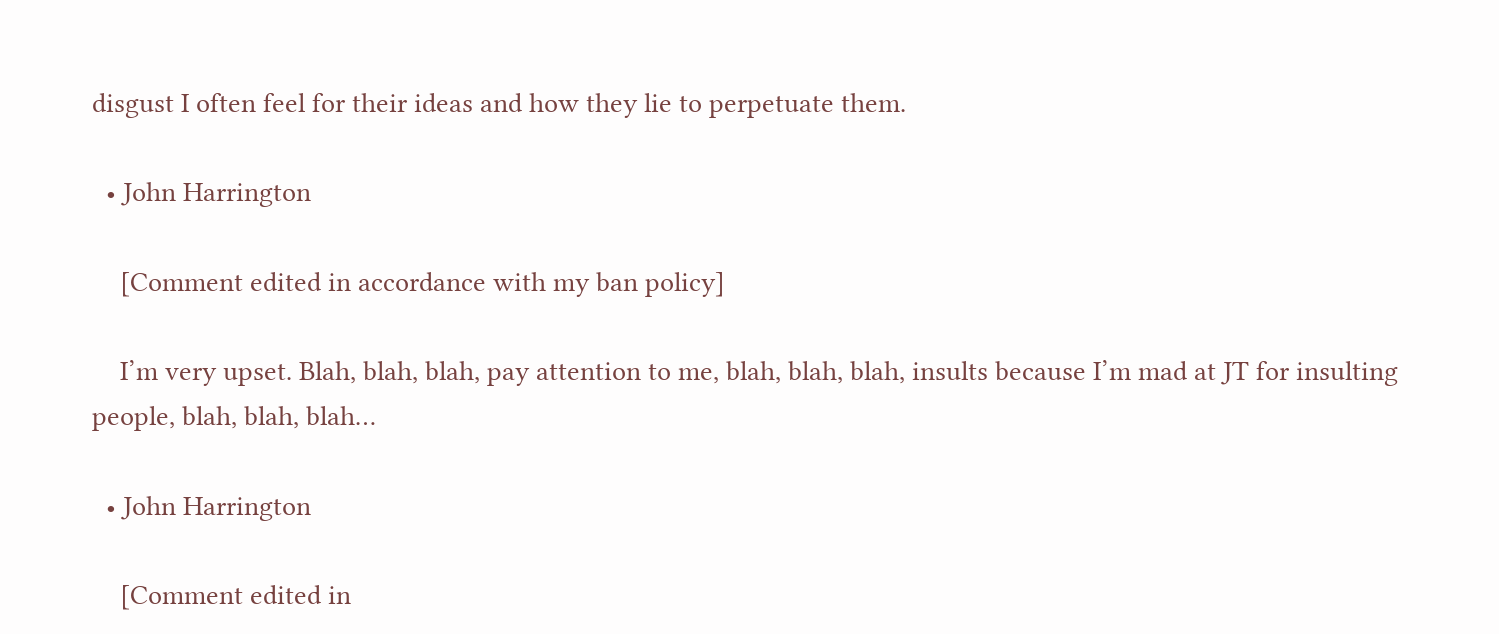disgust I often feel for their ideas and how they lie to perpetuate them.

  • John Harrington

    [Comment edited in accordance with my ban policy]

    I’m very upset. Blah, blah, blah, pay attention to me, blah, blah, blah, insults because I’m mad at JT for insulting people, blah, blah, blah…

  • John Harrington

    [Comment edited in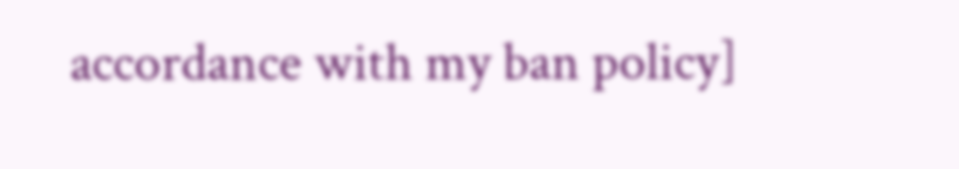accordance with my ban policy]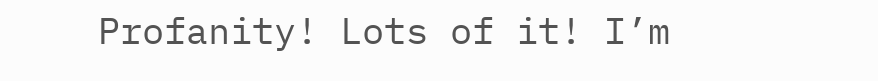Profanity! Lots of it! I’m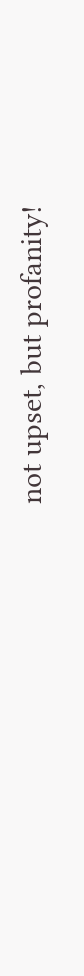not upset, but profanity!